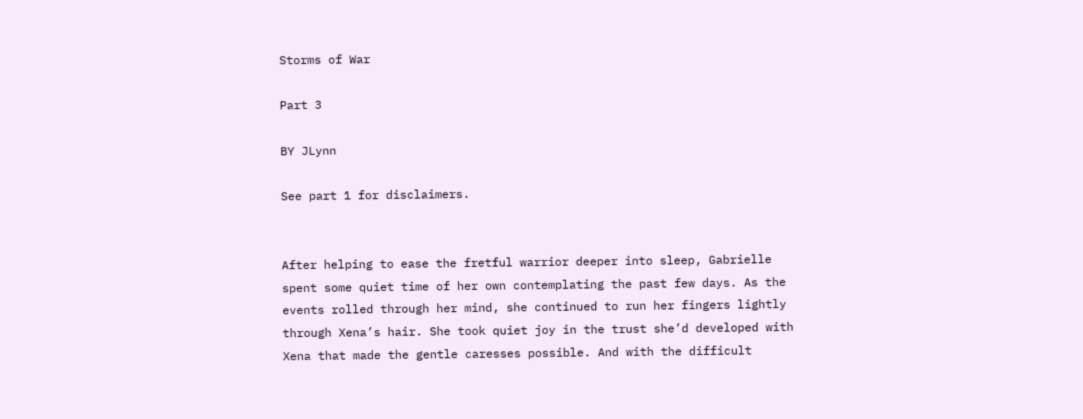Storms of War

Part 3

BY JLynn

See part 1 for disclaimers.


After helping to ease the fretful warrior deeper into sleep, Gabrielle spent some quiet time of her own contemplating the past few days. As the events rolled through her mind, she continued to run her fingers lightly through Xena’s hair. She took quiet joy in the trust she’d developed with Xena that made the gentle caresses possible. And with the difficult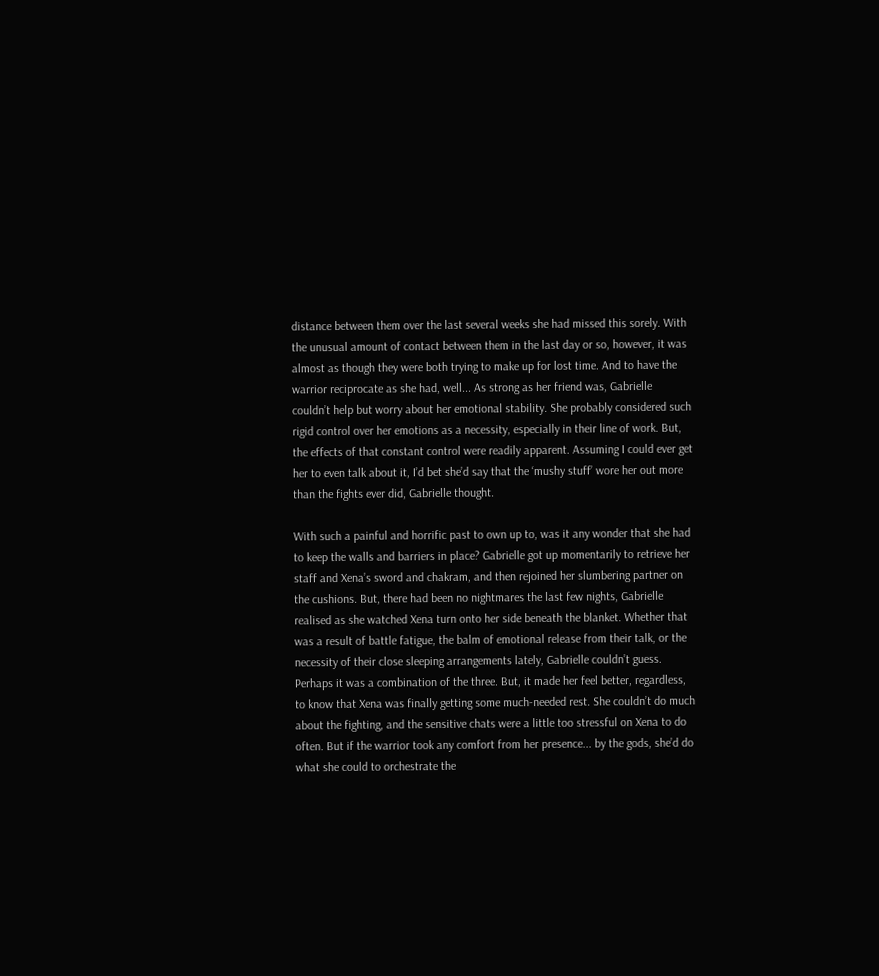distance between them over the last several weeks she had missed this sorely. With the unusual amount of contact between them in the last day or so, however, it was almost as though they were both trying to make up for lost time. And to have the warrior reciprocate as she had, well... As strong as her friend was, Gabrielle couldn’t help but worry about her emotional stability. She probably considered such rigid control over her emotions as a necessity, especially in their line of work. But, the effects of that constant control were readily apparent. Assuming I could ever get her to even talk about it, I’d bet she’d say that the ‘mushy stuff’ wore her out more than the fights ever did, Gabrielle thought.

With such a painful and horrific past to own up to, was it any wonder that she had to keep the walls and barriers in place? Gabrielle got up momentarily to retrieve her staff and Xena’s sword and chakram, and then rejoined her slumbering partner on the cushions. But, there had been no nightmares the last few nights, Gabrielle realised as she watched Xena turn onto her side beneath the blanket. Whether that was a result of battle fatigue, the balm of emotional release from their talk, or the necessity of their close sleeping arrangements lately, Gabrielle couldn’t guess. Perhaps it was a combination of the three. But, it made her feel better, regardless, to know that Xena was finally getting some much-needed rest. She couldn’t do much about the fighting, and the sensitive chats were a little too stressful on Xena to do often. But if the warrior took any comfort from her presence... by the gods, she’d do what she could to orchestrate the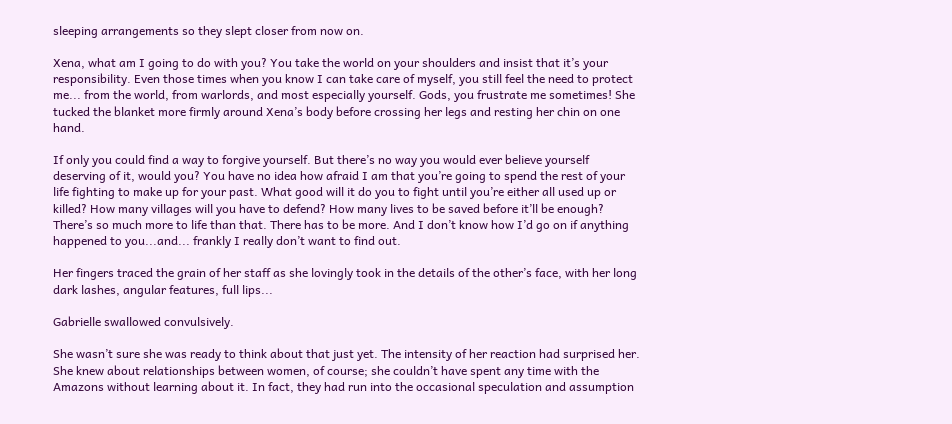sleeping arrangements so they slept closer from now on.

Xena, what am I going to do with you? You take the world on your shoulders and insist that it’s your responsibility. Even those times when you know I can take care of myself, you still feel the need to protect me... from the world, from warlords, and most especially yourself. Gods, you frustrate me sometimes! She tucked the blanket more firmly around Xena’s body before crossing her legs and resting her chin on one hand.

If only you could find a way to forgive yourself. But there’s no way you would ever believe yourself deserving of it, would you? You have no idea how afraid I am that you’re going to spend the rest of your life fighting to make up for your past. What good will it do you to fight until you’re either all used up or killed? How many villages will you have to defend? How many lives to be saved before it’ll be enough? There’s so much more to life than that. There has to be more. And I don’t know how I’d go on if anything happened to you...and... frankly I really don’t want to find out.

Her fingers traced the grain of her staff as she lovingly took in the details of the other’s face, with her long dark lashes, angular features, full lips...

Gabrielle swallowed convulsively.

She wasn’t sure she was ready to think about that just yet. The intensity of her reaction had surprised her. She knew about relationships between women, of course; she couldn’t have spent any time with the Amazons without learning about it. In fact, they had run into the occasional speculation and assumption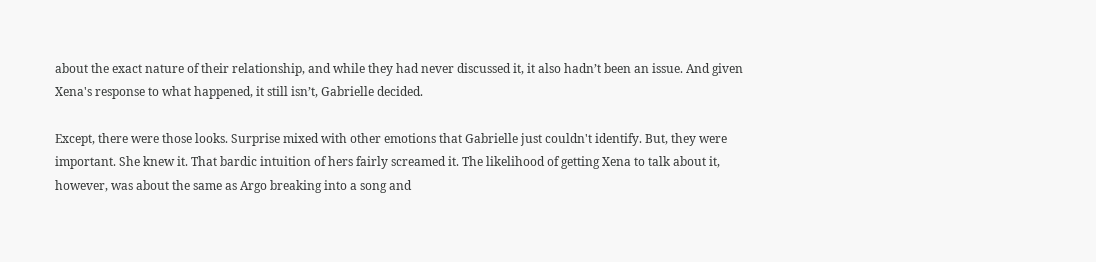about the exact nature of their relationship, and while they had never discussed it, it also hadn’t been an issue. And given Xena's response to what happened, it still isn’t, Gabrielle decided.

Except, there were those looks. Surprise mixed with other emotions that Gabrielle just couldn't identify. But, they were important. She knew it. That bardic intuition of hers fairly screamed it. The likelihood of getting Xena to talk about it, however, was about the same as Argo breaking into a song and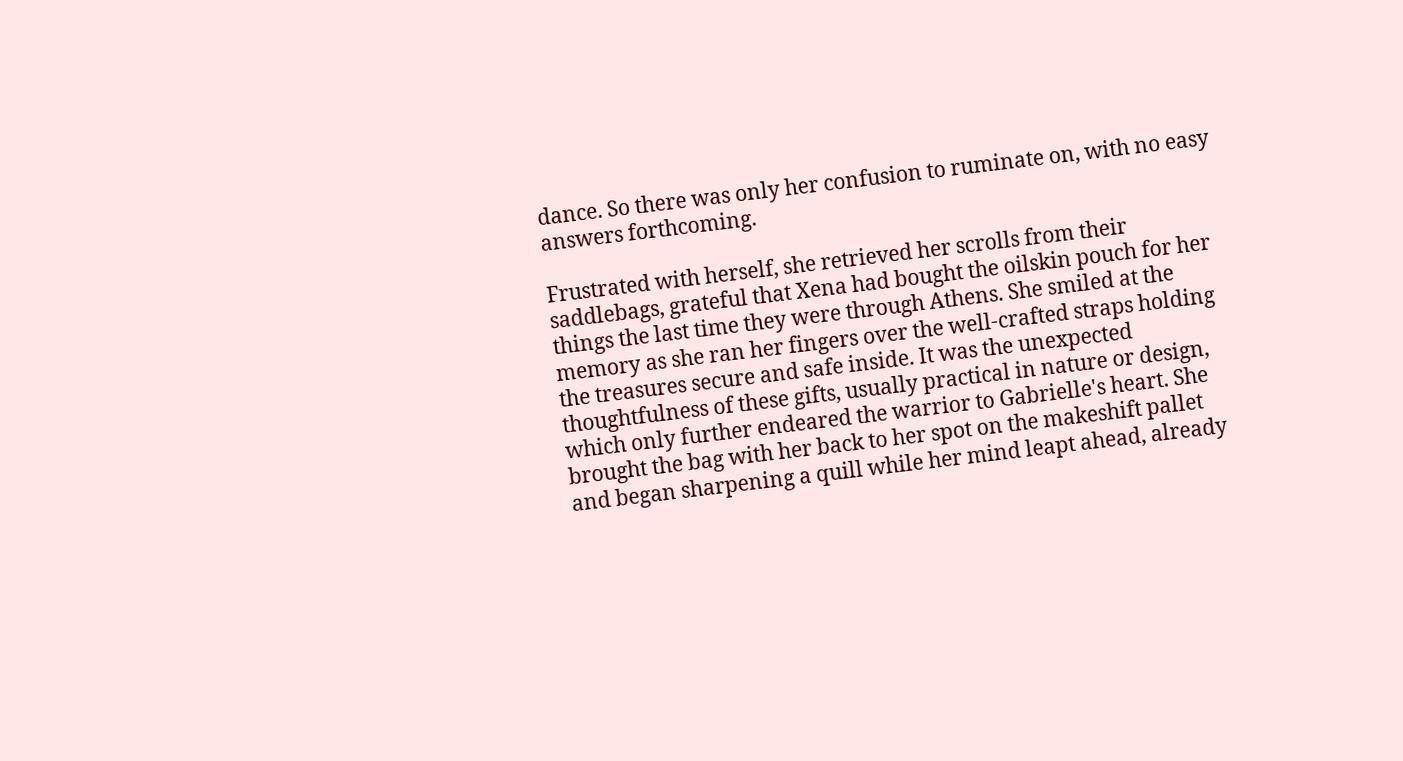dance. So there was only her confusion to ruminate on, with no easy answers forthcoming.

Frustrated with herself, she retrieved her scrolls from their saddlebags, grateful that Xena had bought the oilskin pouch for her things the last time they were through Athens. She smiled at the memory as she ran her fingers over the well-crafted straps holding the treasures secure and safe inside. It was the unexpected thoughtfulness of these gifts, usually practical in nature or design, which only further endeared the warrior to Gabrielle's heart. She brought the bag with her back to her spot on the makeshift pallet and began sharpening a quill while her mind leapt ahead, already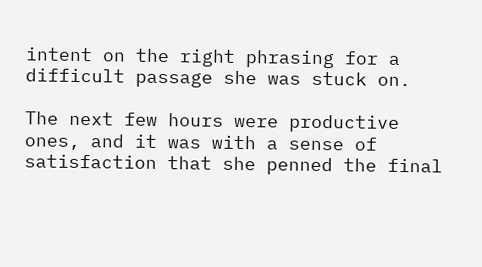intent on the right phrasing for a difficult passage she was stuck on.

The next few hours were productive ones, and it was with a sense of satisfaction that she penned the final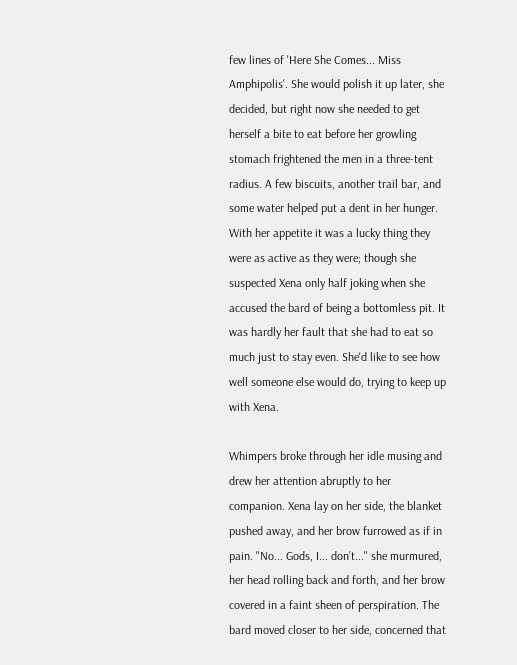few lines of 'Here She Comes... Miss Amphipolis'. She would polish it up later, she decided, but right now she needed to get herself a bite to eat before her growling stomach frightened the men in a three-tent radius. A few biscuits, another trail bar, and some water helped put a dent in her hunger. With her appetite it was a lucky thing they were as active as they were; though she suspected Xena only half joking when she accused the bard of being a bottomless pit. It was hardly her fault that she had to eat so much just to stay even. She'd like to see how well someone else would do, trying to keep up with Xena.

Whimpers broke through her idle musing and drew her attention abruptly to her companion. Xena lay on her side, the blanket pushed away, and her brow furrowed as if in pain. "No... Gods, I... don’t..." she murmured, her head rolling back and forth, and her brow covered in a faint sheen of perspiration. The bard moved closer to her side, concerned that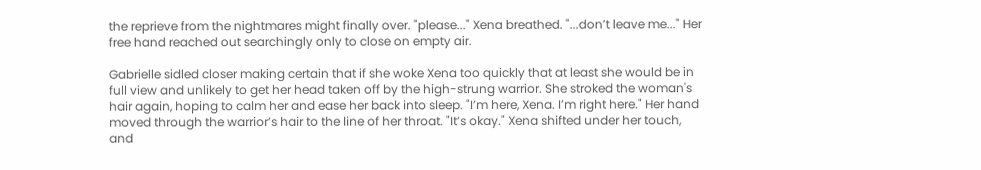the reprieve from the nightmares might finally over. "please..." Xena breathed. "...don’t leave me..." Her free hand reached out searchingly only to close on empty air.

Gabrielle sidled closer making certain that if she woke Xena too quickly that at least she would be in full view and unlikely to get her head taken off by the high-strung warrior. She stroked the woman's hair again, hoping to calm her and ease her back into sleep. "I’m here, Xena. I’m right here." Her hand moved through the warrior’s hair to the line of her throat. "It’s okay." Xena shifted under her touch, and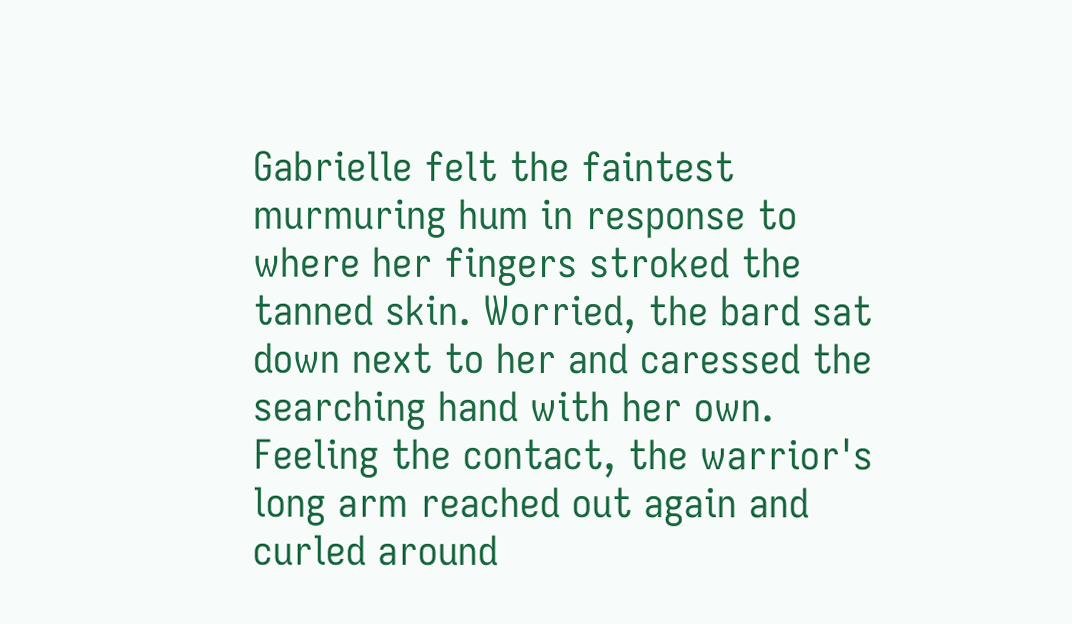Gabrielle felt the faintest murmuring hum in response to where her fingers stroked the tanned skin. Worried, the bard sat down next to her and caressed the searching hand with her own. Feeling the contact, the warrior's long arm reached out again and curled around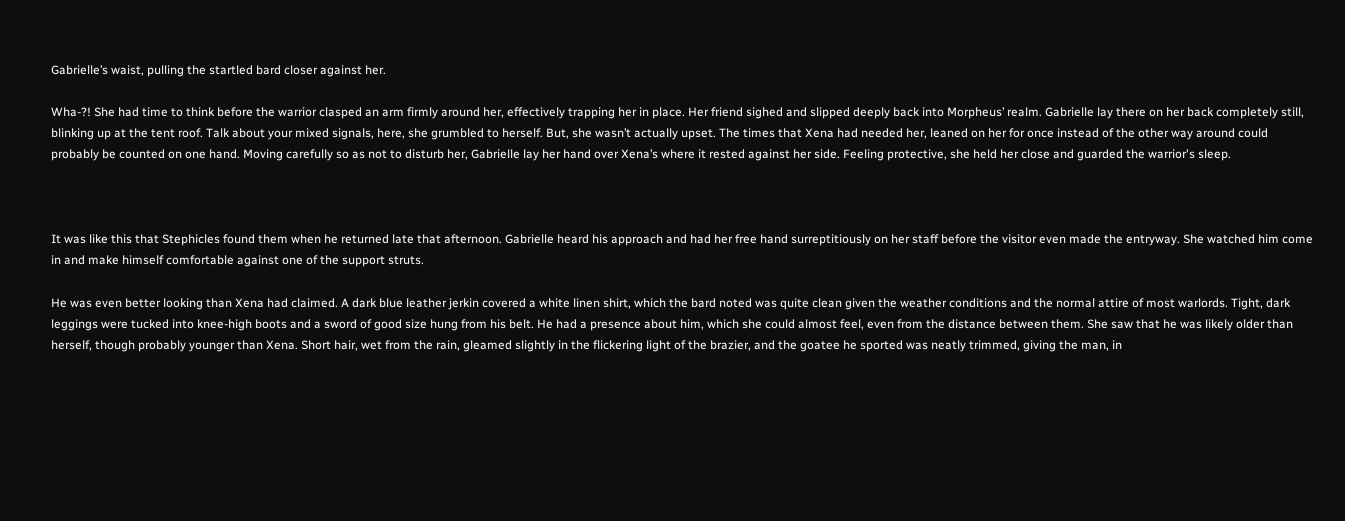Gabrielle’s waist, pulling the startled bard closer against her.

Wha-?! She had time to think before the warrior clasped an arm firmly around her, effectively trapping her in place. Her friend sighed and slipped deeply back into Morpheus’ realm. Gabrielle lay there on her back completely still, blinking up at the tent roof. Talk about your mixed signals, here, she grumbled to herself. But, she wasn’t actually upset. The times that Xena had needed her, leaned on her for once instead of the other way around could probably be counted on one hand. Moving carefully so as not to disturb her, Gabrielle lay her hand over Xena’s where it rested against her side. Feeling protective, she held her close and guarded the warrior's sleep.



It was like this that Stephicles found them when he returned late that afternoon. Gabrielle heard his approach and had her free hand surreptitiously on her staff before the visitor even made the entryway. She watched him come in and make himself comfortable against one of the support struts.

He was even better looking than Xena had claimed. A dark blue leather jerkin covered a white linen shirt, which the bard noted was quite clean given the weather conditions and the normal attire of most warlords. Tight, dark leggings were tucked into knee-high boots and a sword of good size hung from his belt. He had a presence about him, which she could almost feel, even from the distance between them. She saw that he was likely older than herself, though probably younger than Xena. Short hair, wet from the rain, gleamed slightly in the flickering light of the brazier, and the goatee he sported was neatly trimmed, giving the man, in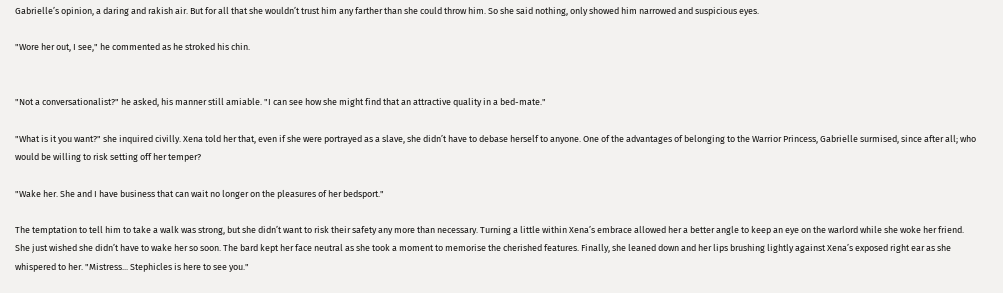Gabrielle’s opinion, a daring and rakish air. But for all that she wouldn’t trust him any farther than she could throw him. So she said nothing, only showed him narrowed and suspicious eyes.

"Wore her out, I see," he commented as he stroked his chin.


"Not a conversationalist?" he asked, his manner still amiable. "I can see how she might find that an attractive quality in a bed-mate."

"What is it you want?" she inquired civilly. Xena told her that, even if she were portrayed as a slave, she didn’t have to debase herself to anyone. One of the advantages of belonging to the Warrior Princess, Gabrielle surmised, since after all; who would be willing to risk setting off her temper?

"Wake her. She and I have business that can wait no longer on the pleasures of her bedsport."

The temptation to tell him to take a walk was strong, but she didn’t want to risk their safety any more than necessary. Turning a little within Xena’s embrace allowed her a better angle to keep an eye on the warlord while she woke her friend. She just wished she didn’t have to wake her so soon. The bard kept her face neutral as she took a moment to memorise the cherished features. Finally, she leaned down and her lips brushing lightly against Xena’s exposed right ear as she whispered to her. "Mistress... Stephicles is here to see you."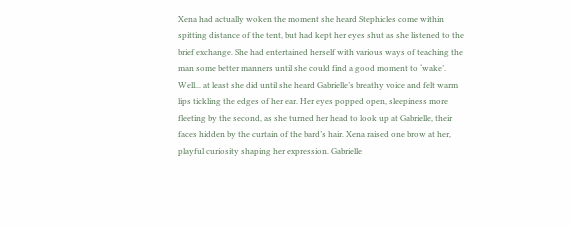Xena had actually woken the moment she heard Stephicles come within spitting distance of the tent, but had kept her eyes shut as she listened to the brief exchange. She had entertained herself with various ways of teaching the man some better manners until she could find a good moment to ‘wake’. Well... at least she did until she heard Gabrielle’s breathy voice and felt warm lips tickling the edges of her ear. Her eyes popped open, sleepiness more fleeting by the second, as she turned her head to look up at Gabrielle, their faces hidden by the curtain of the bard’s hair. Xena raised one brow at her, playful curiosity shaping her expression. Gabrielle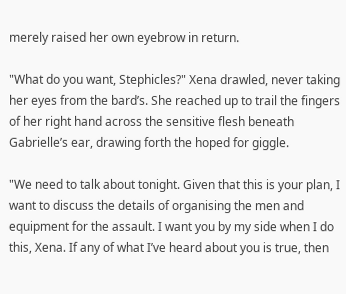merely raised her own eyebrow in return.

"What do you want, Stephicles?" Xena drawled, never taking her eyes from the bard’s. She reached up to trail the fingers of her right hand across the sensitive flesh beneath Gabrielle’s ear, drawing forth the hoped for giggle.

"We need to talk about tonight. Given that this is your plan, I want to discuss the details of organising the men and equipment for the assault. I want you by my side when I do this, Xena. If any of what I’ve heard about you is true, then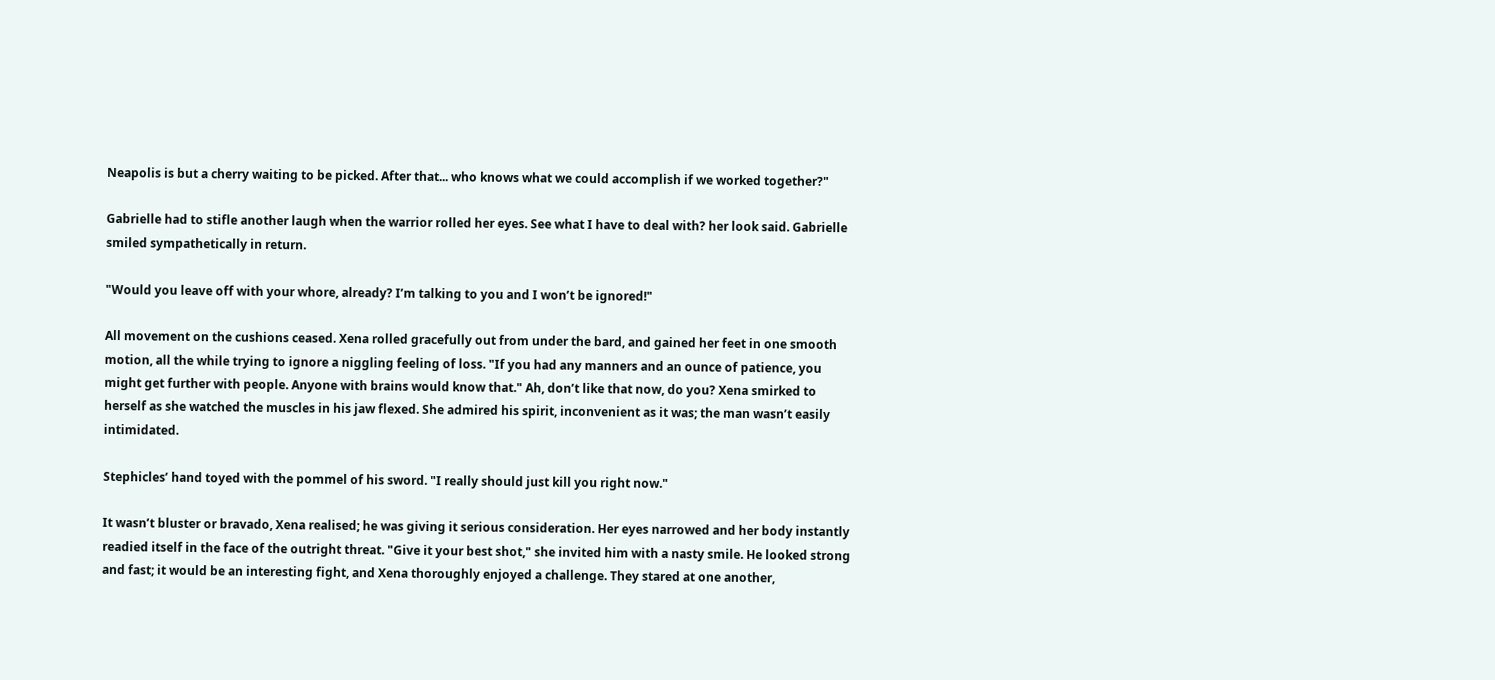Neapolis is but a cherry waiting to be picked. After that... who knows what we could accomplish if we worked together?"

Gabrielle had to stifle another laugh when the warrior rolled her eyes. See what I have to deal with? her look said. Gabrielle smiled sympathetically in return.

"Would you leave off with your whore, already? I’m talking to you and I won’t be ignored!"

All movement on the cushions ceased. Xena rolled gracefully out from under the bard, and gained her feet in one smooth motion, all the while trying to ignore a niggling feeling of loss. "If you had any manners and an ounce of patience, you might get further with people. Anyone with brains would know that." Ah, don’t like that now, do you? Xena smirked to herself as she watched the muscles in his jaw flexed. She admired his spirit, inconvenient as it was; the man wasn’t easily intimidated.

Stephicles’ hand toyed with the pommel of his sword. "I really should just kill you right now."

It wasn’t bluster or bravado, Xena realised; he was giving it serious consideration. Her eyes narrowed and her body instantly readied itself in the face of the outright threat. "Give it your best shot," she invited him with a nasty smile. He looked strong and fast; it would be an interesting fight, and Xena thoroughly enjoyed a challenge. They stared at one another,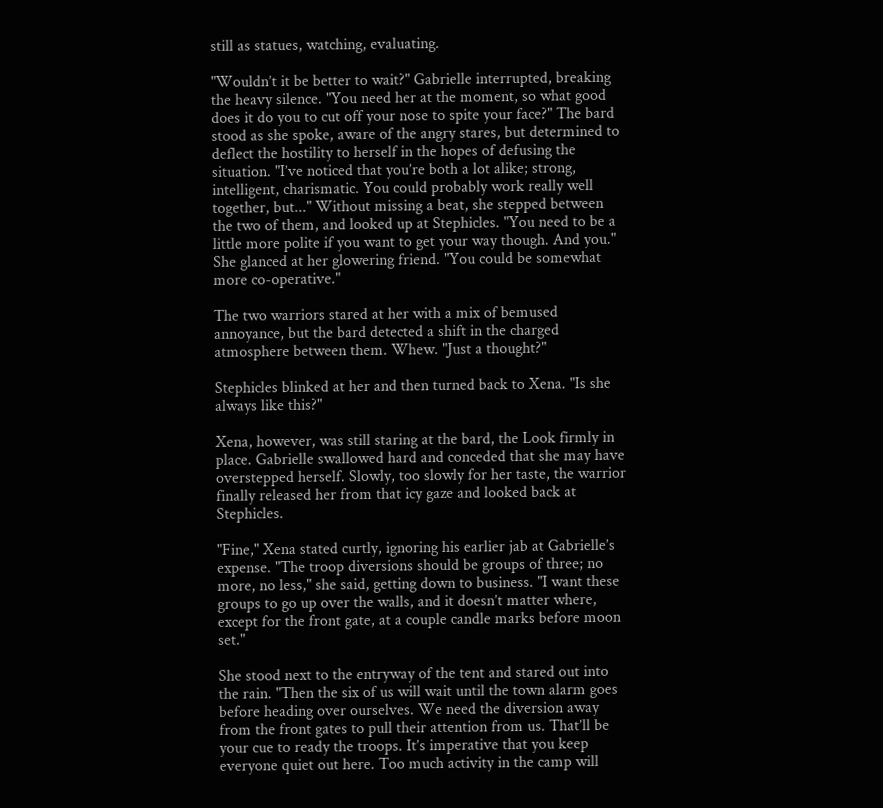still as statues, watching, evaluating.

"Wouldn’t it be better to wait?" Gabrielle interrupted, breaking the heavy silence. "You need her at the moment, so what good does it do you to cut off your nose to spite your face?" The bard stood as she spoke, aware of the angry stares, but determined to deflect the hostility to herself in the hopes of defusing the situation. "I’ve noticed that you’re both a lot alike; strong, intelligent, charismatic. You could probably work really well together, but..." Without missing a beat, she stepped between the two of them, and looked up at Stephicles. "You need to be a little more polite if you want to get your way though. And you." She glanced at her glowering friend. "You could be somewhat more co-operative."

The two warriors stared at her with a mix of bemused annoyance, but the bard detected a shift in the charged atmosphere between them. Whew. "Just a thought?"

Stephicles blinked at her and then turned back to Xena. "Is she always like this?"

Xena, however, was still staring at the bard, the Look firmly in place. Gabrielle swallowed hard and conceded that she may have overstepped herself. Slowly, too slowly for her taste, the warrior finally released her from that icy gaze and looked back at Stephicles.

"Fine," Xena stated curtly, ignoring his earlier jab at Gabrielle’s expense. "The troop diversions should be groups of three; no more, no less," she said, getting down to business. "I want these groups to go up over the walls, and it doesn’t matter where, except for the front gate, at a couple candle marks before moon set."

She stood next to the entryway of the tent and stared out into the rain. "Then the six of us will wait until the town alarm goes before heading over ourselves. We need the diversion away from the front gates to pull their attention from us. That’ll be your cue to ready the troops. It’s imperative that you keep everyone quiet out here. Too much activity in the camp will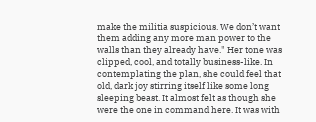make the militia suspicious. We don’t want them adding any more man power to the walls than they already have." Her tone was clipped, cool, and totally business-like. In contemplating the plan, she could feel that old, dark joy stirring itself like some long sleeping beast. It almost felt as though she were the one in command here. It was with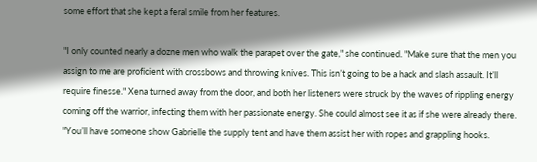some effort that she kept a feral smile from her features.

"I only counted nearly a dozne men who walk the parapet over the gate," she continued. "Make sure that the men you assign to me are proficient with crossbows and throwing knives. This isn’t going to be a hack and slash assault. It’ll require finesse." Xena turned away from the door, and both her listeners were struck by the waves of rippling energy coming off the warrior, infecting them with her passionate energy. She could almost see it as if she were already there. "You’ll have someone show Gabrielle the supply tent and have them assist her with ropes and grappling hooks.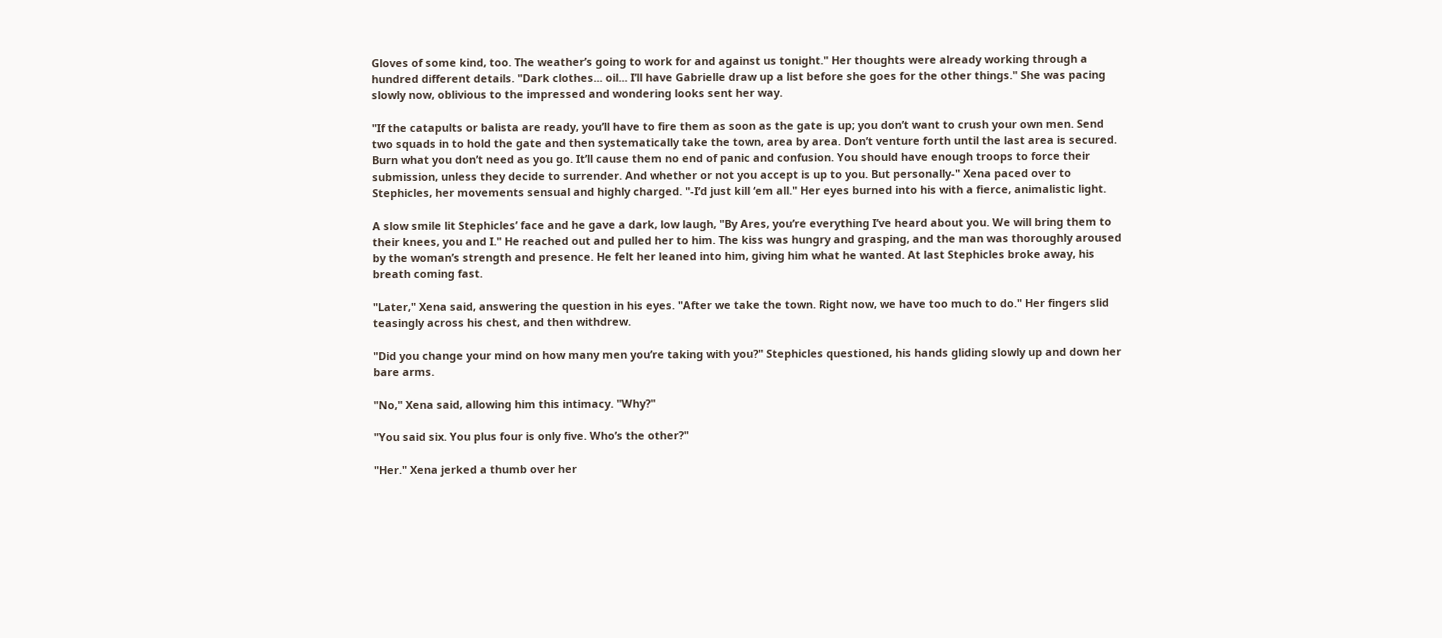Gloves of some kind, too. The weather’s going to work for and against us tonight." Her thoughts were already working through a hundred different details. "Dark clothes... oil... I’ll have Gabrielle draw up a list before she goes for the other things." She was pacing slowly now, oblivious to the impressed and wondering looks sent her way.

"If the catapults or balista are ready, you’ll have to fire them as soon as the gate is up; you don’t want to crush your own men. Send two squads in to hold the gate and then systematically take the town, area by area. Don’t venture forth until the last area is secured. Burn what you don’t need as you go. It’ll cause them no end of panic and confusion. You should have enough troops to force their submission, unless they decide to surrender. And whether or not you accept is up to you. But personally-" Xena paced over to Stephicles, her movements sensual and highly charged. "-I’d just kill ‘em all." Her eyes burned into his with a fierce, animalistic light.

A slow smile lit Stephicles’ face and he gave a dark, low laugh, "By Ares, you’re everything I’ve heard about you. We will bring them to their knees, you and I." He reached out and pulled her to him. The kiss was hungry and grasping, and the man was thoroughly aroused by the woman’s strength and presence. He felt her leaned into him, giving him what he wanted. At last Stephicles broke away, his breath coming fast.

"Later," Xena said, answering the question in his eyes. "After we take the town. Right now, we have too much to do." Her fingers slid teasingly across his chest, and then withdrew.

"Did you change your mind on how many men you’re taking with you?" Stephicles questioned, his hands gliding slowly up and down her bare arms.

"No," Xena said, allowing him this intimacy. "Why?"

"You said six. You plus four is only five. Who’s the other?"

"Her." Xena jerked a thumb over her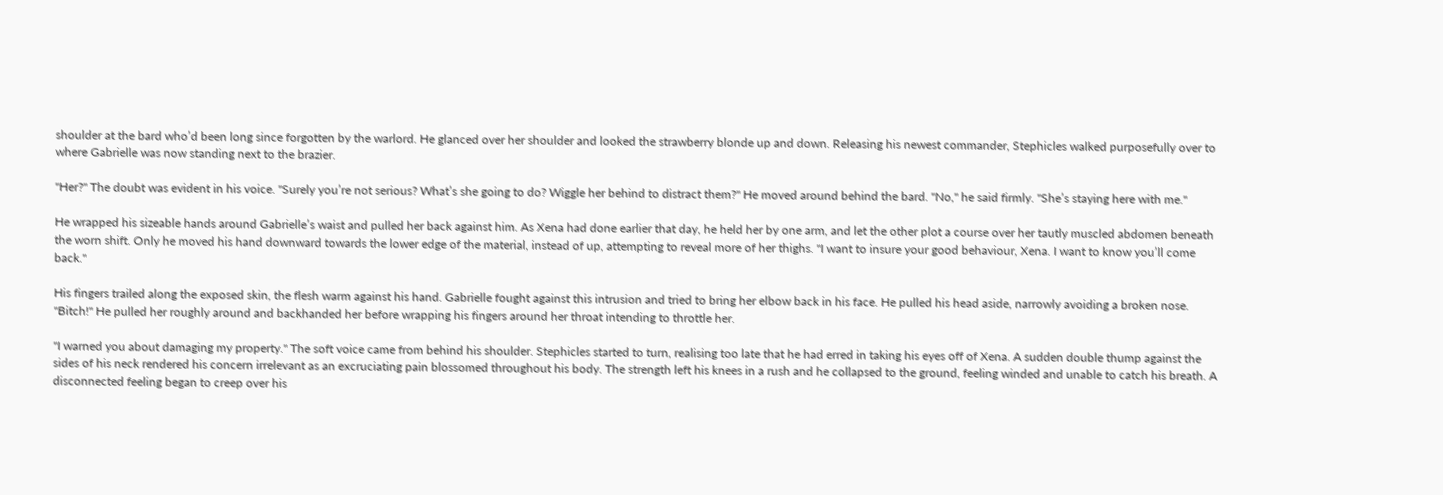shoulder at the bard who’d been long since forgotten by the warlord. He glanced over her shoulder and looked the strawberry blonde up and down. Releasing his newest commander, Stephicles walked purposefully over to where Gabrielle was now standing next to the brazier.

"Her?" The doubt was evident in his voice. "Surely you’re not serious? What’s she going to do? Wiggle her behind to distract them?" He moved around behind the bard. "No," he said firmly. "She’s staying here with me."

He wrapped his sizeable hands around Gabrielle’s waist and pulled her back against him. As Xena had done earlier that day, he held her by one arm, and let the other plot a course over her tautly muscled abdomen beneath the worn shift. Only he moved his hand downward towards the lower edge of the material, instead of up, attempting to reveal more of her thighs. "I want to insure your good behaviour, Xena. I want to know you’ll come back."

His fingers trailed along the exposed skin, the flesh warm against his hand. Gabrielle fought against this intrusion and tried to bring her elbow back in his face. He pulled his head aside, narrowly avoiding a broken nose. "Bitch!" He pulled her roughly around and backhanded her before wrapping his fingers around her throat intending to throttle her.

"I warned you about damaging my property." The soft voice came from behind his shoulder. Stephicles started to turn, realising too late that he had erred in taking his eyes off of Xena. A sudden double thump against the sides of his neck rendered his concern irrelevant as an excruciating pain blossomed throughout his body. The strength left his knees in a rush and he collapsed to the ground, feeling winded and unable to catch his breath. A disconnected feeling began to creep over his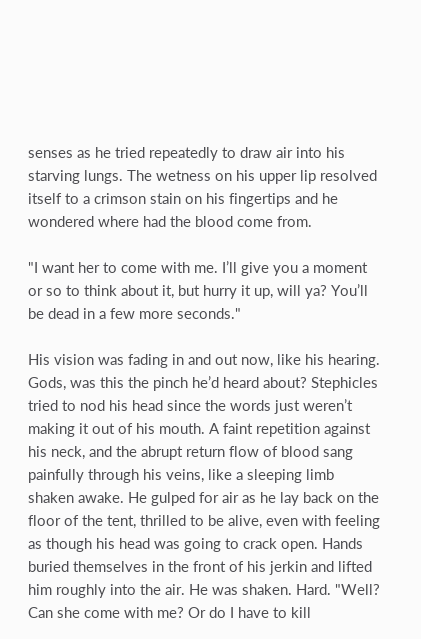senses as he tried repeatedly to draw air into his starving lungs. The wetness on his upper lip resolved itself to a crimson stain on his fingertips and he wondered where had the blood come from.

"I want her to come with me. I’ll give you a moment or so to think about it, but hurry it up, will ya? You’ll be dead in a few more seconds."

His vision was fading in and out now, like his hearing. Gods, was this the pinch he’d heard about? Stephicles tried to nod his head since the words just weren’t making it out of his mouth. A faint repetition against his neck, and the abrupt return flow of blood sang painfully through his veins, like a sleeping limb shaken awake. He gulped for air as he lay back on the floor of the tent, thrilled to be alive, even with feeling as though his head was going to crack open. Hands buried themselves in the front of his jerkin and lifted him roughly into the air. He was shaken. Hard. "Well? Can she come with me? Or do I have to kill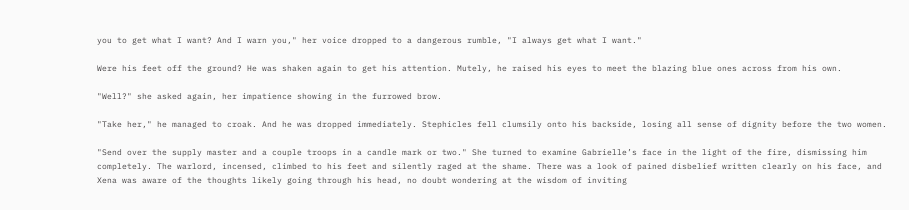you to get what I want? And I warn you," her voice dropped to a dangerous rumble, "I always get what I want."

Were his feet off the ground? He was shaken again to get his attention. Mutely, he raised his eyes to meet the blazing blue ones across from his own.

"Well?" she asked again, her impatience showing in the furrowed brow.

"Take her," he managed to croak. And he was dropped immediately. Stephicles fell clumsily onto his backside, losing all sense of dignity before the two women.

"Send over the supply master and a couple troops in a candle mark or two." She turned to examine Gabrielle’s face in the light of the fire, dismissing him completely. The warlord, incensed, climbed to his feet and silently raged at the shame. There was a look of pained disbelief written clearly on his face, and Xena was aware of the thoughts likely going through his head, no doubt wondering at the wisdom of inviting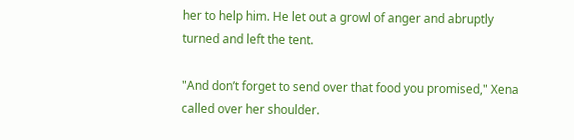her to help him. He let out a growl of anger and abruptly turned and left the tent.

"And don’t forget to send over that food you promised," Xena called over her shoulder.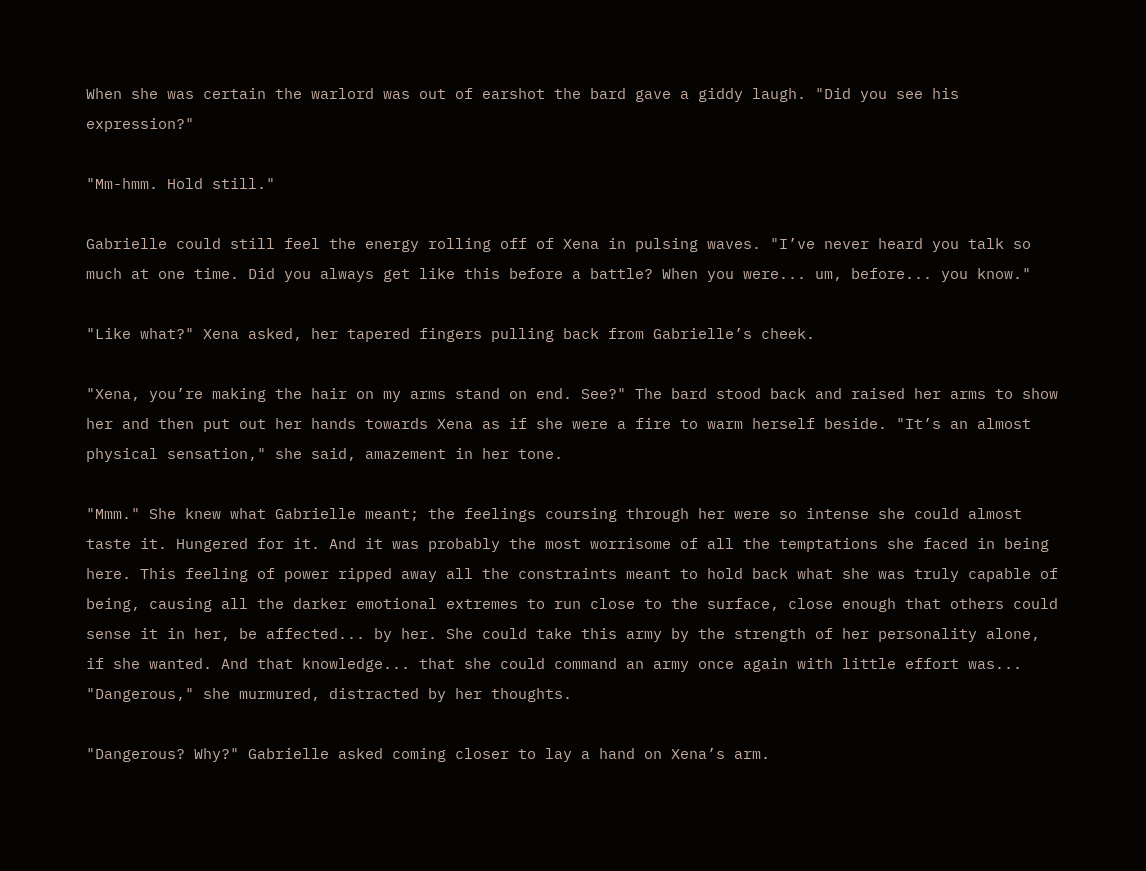When she was certain the warlord was out of earshot the bard gave a giddy laugh. "Did you see his expression?"

"Mm-hmm. Hold still."

Gabrielle could still feel the energy rolling off of Xena in pulsing waves. "I’ve never heard you talk so much at one time. Did you always get like this before a battle? When you were... um, before... you know."

"Like what?" Xena asked, her tapered fingers pulling back from Gabrielle’s cheek.

"Xena, you’re making the hair on my arms stand on end. See?" The bard stood back and raised her arms to show her and then put out her hands towards Xena as if she were a fire to warm herself beside. "It’s an almost physical sensation," she said, amazement in her tone.

"Mmm." She knew what Gabrielle meant; the feelings coursing through her were so intense she could almost taste it. Hungered for it. And it was probably the most worrisome of all the temptations she faced in being here. This feeling of power ripped away all the constraints meant to hold back what she was truly capable of being, causing all the darker emotional extremes to run close to the surface, close enough that others could sense it in her, be affected... by her. She could take this army by the strength of her personality alone, if she wanted. And that knowledge... that she could command an army once again with little effort was... "Dangerous," she murmured, distracted by her thoughts.

"Dangerous? Why?" Gabrielle asked coming closer to lay a hand on Xena’s arm.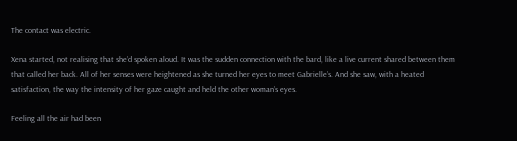The contact was electric.

Xena started, not realising that she’d spoken aloud. It was the sudden connection with the bard, like a live current shared between them that called her back. All of her senses were heightened as she turned her eyes to meet Gabrielle’s. And she saw, with a heated satisfaction, the way the intensity of her gaze caught and held the other woman’s eyes.

Feeling all the air had been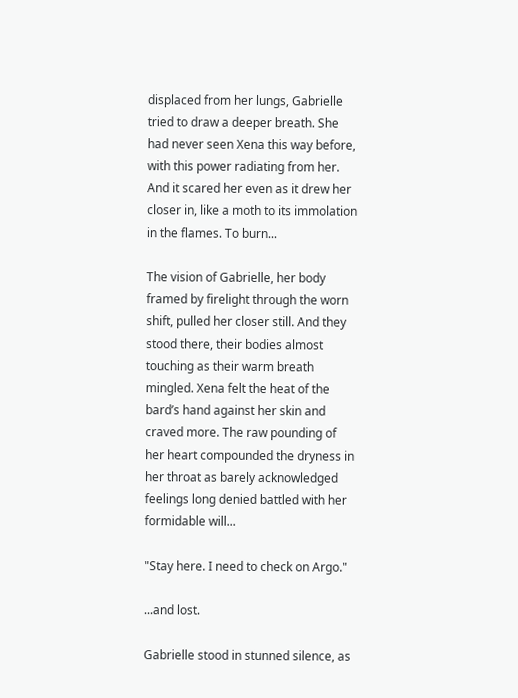displaced from her lungs, Gabrielle tried to draw a deeper breath. She had never seen Xena this way before, with this power radiating from her. And it scared her even as it drew her closer in, like a moth to its immolation in the flames. To burn...

The vision of Gabrielle, her body framed by firelight through the worn shift, pulled her closer still. And they stood there, their bodies almost touching as their warm breath mingled. Xena felt the heat of the bard’s hand against her skin and craved more. The raw pounding of her heart compounded the dryness in her throat as barely acknowledged feelings long denied battled with her formidable will...

"Stay here. I need to check on Argo."

...and lost.

Gabrielle stood in stunned silence, as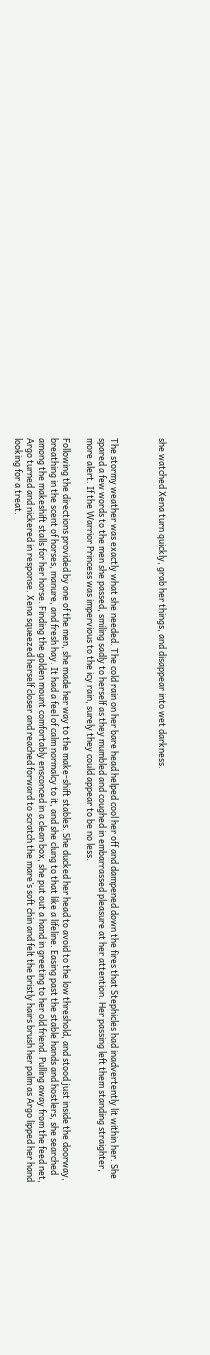she watched Xena turn quickly, grab her things, and disappear into wet darkness.



The stormy weather was exactly what she needed. The cold rain on her bare head helped cool her off and dampened down the fires that Stephicles had inadvertently lit within her. She spared a few words to the men she passed, smiling sadly to herself as they mumbled and coughed in embarrassed pleasure at her attention. Her passing left them standing straighter, more alert. If the Warrior Princess was impervious to the icy rain, surely they could appear to be no less.

Following the directions provided by one of the men, she made her way to the make-shift stables. She ducked her head to avoid to the low threshold, and stood just inside the doorway, breathing in the scent of horses, manure, and fresh hay. It had a feel of calm normalcy to it, and she clung to that like a lifeline. Easing past the stable hands and hostlers, she searched among the makeshift stalls for her horse. Finding the golden mount comfortably ensconced in a clean box, she put out a hand in greeting to her old friend. Pulling away from the feed net, Argo turned and nickered in response. Xena squeezed herself closer and reached forward to scratch the mare’s soft chin and felt the bristly hairs brush her palm as Argo lipped her hand looking for a treat.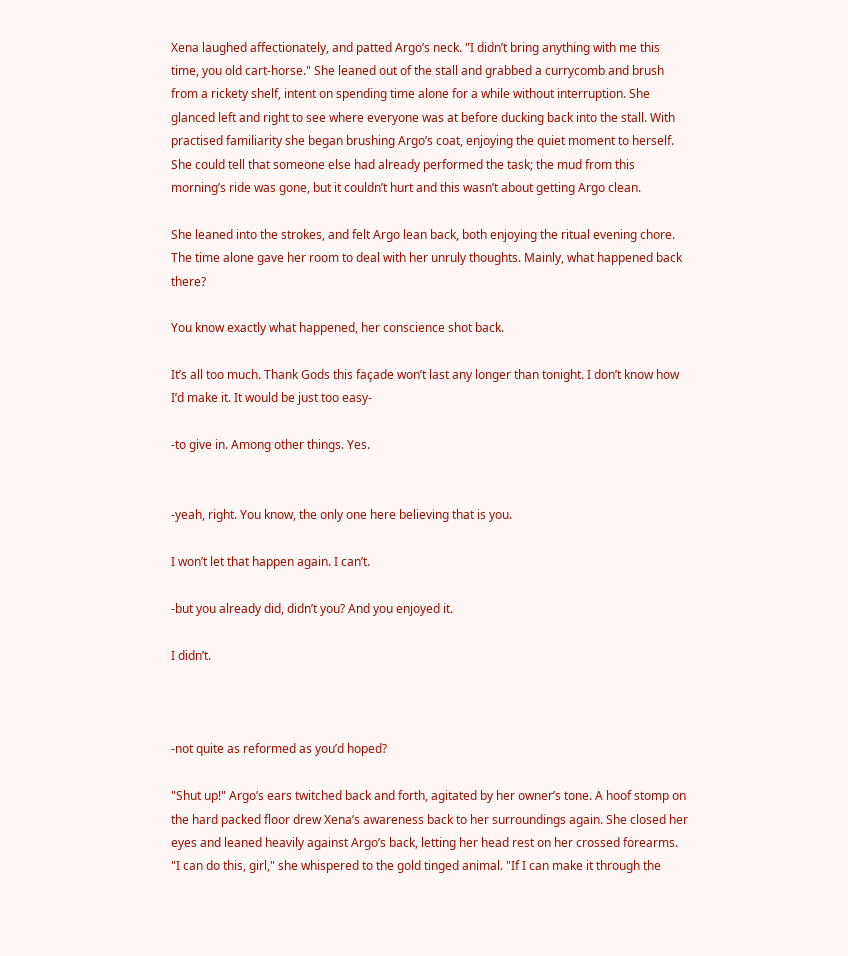Xena laughed affectionately, and patted Argo’s neck. "I didn’t bring anything with me this time, you old cart-horse." She leaned out of the stall and grabbed a currycomb and brush from a rickety shelf, intent on spending time alone for a while without interruption. She glanced left and right to see where everyone was at before ducking back into the stall. With practised familiarity she began brushing Argo’s coat, enjoying the quiet moment to herself. She could tell that someone else had already performed the task; the mud from this morning’s ride was gone, but it couldn’t hurt and this wasn’t about getting Argo clean.

She leaned into the strokes, and felt Argo lean back, both enjoying the ritual evening chore. The time alone gave her room to deal with her unruly thoughts. Mainly, what happened back there?

You know exactly what happened, her conscience shot back.

It’s all too much. Thank Gods this façade won’t last any longer than tonight. I don’t know how I’d make it. It would be just too easy-

-to give in. Among other things. Yes.


-yeah, right. You know, the only one here believing that is you.

I won’t let that happen again. I can’t.

-but you already did, didn’t you? And you enjoyed it.

I didn’t.



-not quite as reformed as you’d hoped?

"Shut up!" Argo’s ears twitched back and forth, agitated by her owner’s tone. A hoof stomp on the hard packed floor drew Xena’s awareness back to her surroundings again. She closed her eyes and leaned heavily against Argo’s back, letting her head rest on her crossed forearms. "I can do this, girl," she whispered to the gold tinged animal. "If I can make it through the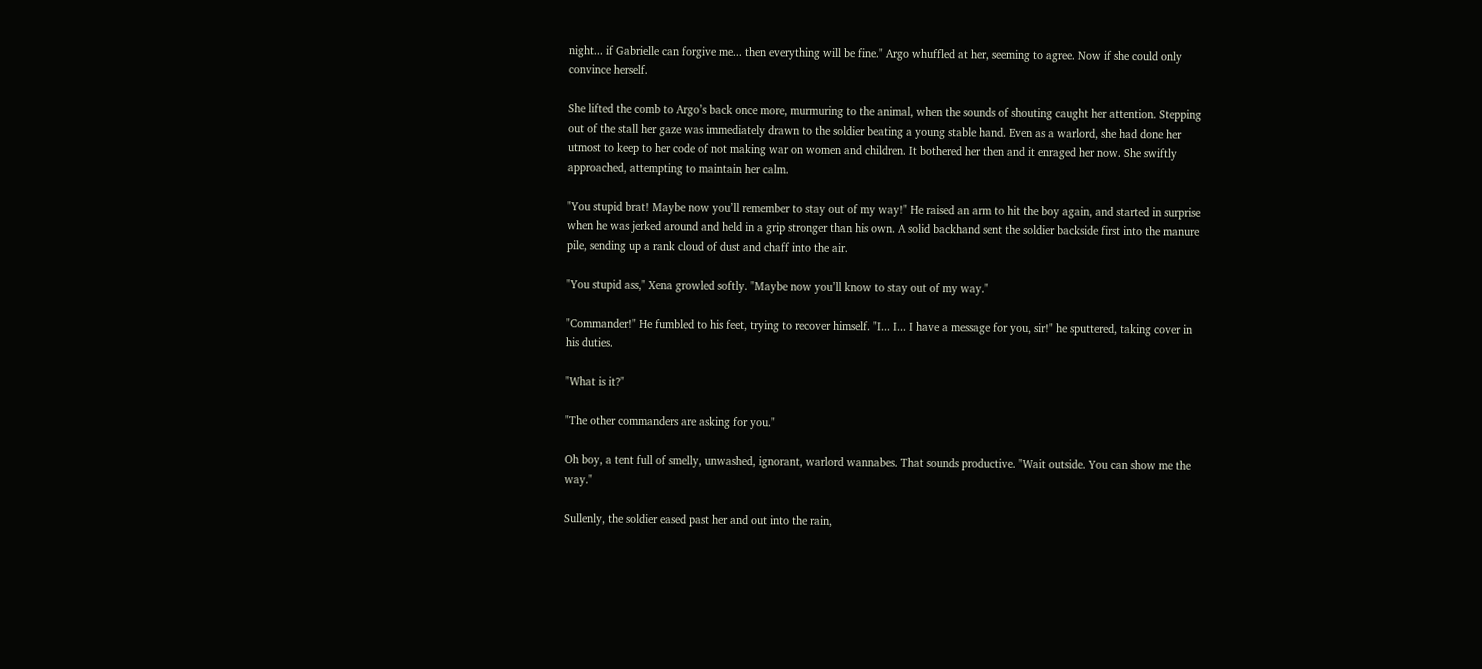night... if Gabrielle can forgive me... then everything will be fine." Argo whuffled at her, seeming to agree. Now if she could only convince herself.

She lifted the comb to Argo’s back once more, murmuring to the animal, when the sounds of shouting caught her attention. Stepping out of the stall her gaze was immediately drawn to the soldier beating a young stable hand. Even as a warlord, she had done her utmost to keep to her code of not making war on women and children. It bothered her then and it enraged her now. She swiftly approached, attempting to maintain her calm.

"You stupid brat! Maybe now you’ll remember to stay out of my way!" He raised an arm to hit the boy again, and started in surprise when he was jerked around and held in a grip stronger than his own. A solid backhand sent the soldier backside first into the manure pile, sending up a rank cloud of dust and chaff into the air.

"You stupid ass," Xena growled softly. "Maybe now you’ll know to stay out of my way."

"Commander!" He fumbled to his feet, trying to recover himself. "I... I... I have a message for you, sir!" he sputtered, taking cover in his duties.

"What is it?"

"The other commanders are asking for you."

Oh boy, a tent full of smelly, unwashed, ignorant, warlord wannabes. That sounds productive. "Wait outside. You can show me the way."

Sullenly, the soldier eased past her and out into the rain,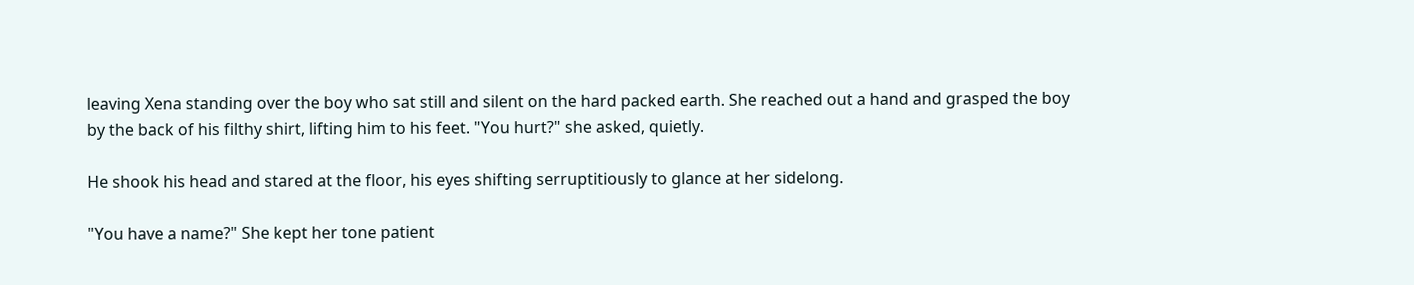leaving Xena standing over the boy who sat still and silent on the hard packed earth. She reached out a hand and grasped the boy by the back of his filthy shirt, lifting him to his feet. "You hurt?" she asked, quietly.

He shook his head and stared at the floor, his eyes shifting serruptitiously to glance at her sidelong.

"You have a name?" She kept her tone patient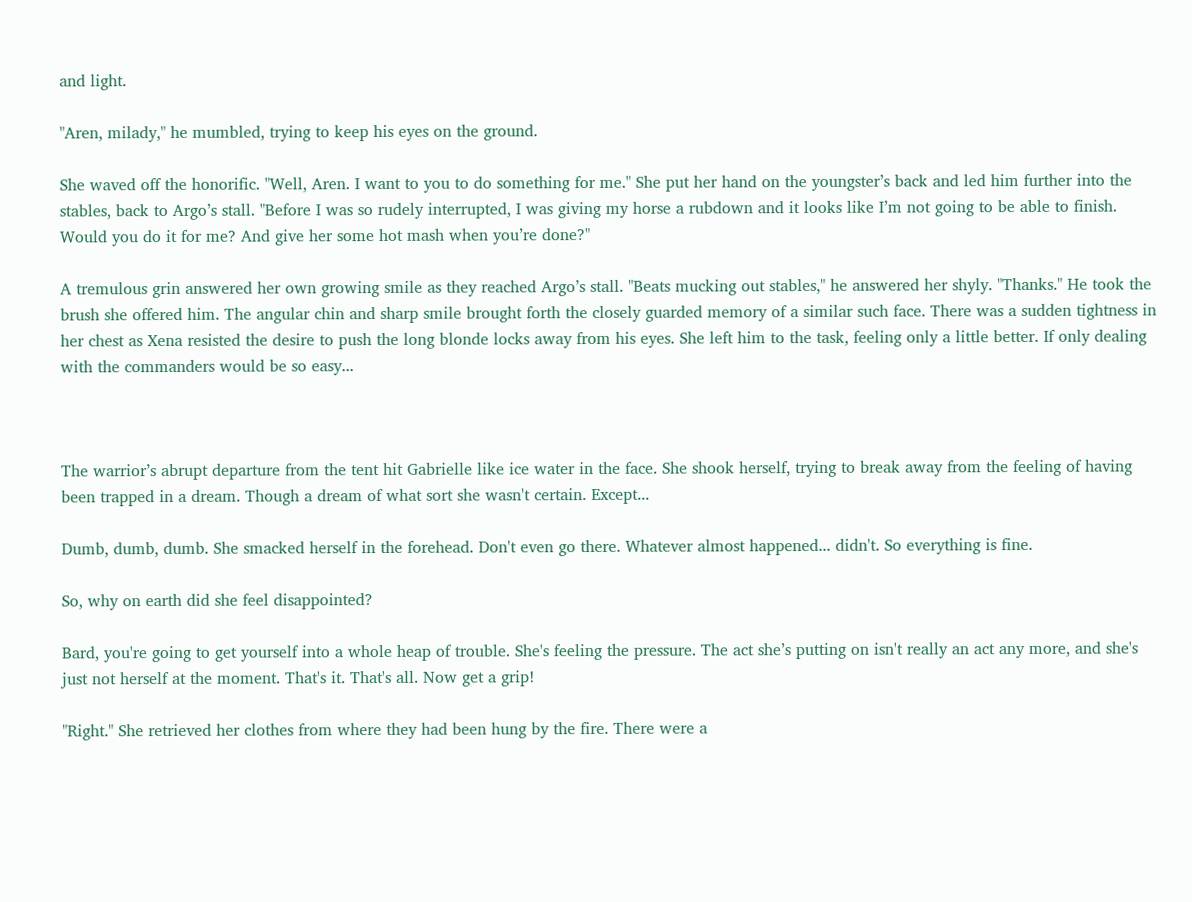and light.

"Aren, milady," he mumbled, trying to keep his eyes on the ground.

She waved off the honorific. "Well, Aren. I want to you to do something for me." She put her hand on the youngster’s back and led him further into the stables, back to Argo’s stall. "Before I was so rudely interrupted, I was giving my horse a rubdown and it looks like I’m not going to be able to finish. Would you do it for me? And give her some hot mash when you’re done?"

A tremulous grin answered her own growing smile as they reached Argo’s stall. "Beats mucking out stables," he answered her shyly. "Thanks." He took the brush she offered him. The angular chin and sharp smile brought forth the closely guarded memory of a similar such face. There was a sudden tightness in her chest as Xena resisted the desire to push the long blonde locks away from his eyes. She left him to the task, feeling only a little better. If only dealing with the commanders would be so easy...



The warrior’s abrupt departure from the tent hit Gabrielle like ice water in the face. She shook herself, trying to break away from the feeling of having been trapped in a dream. Though a dream of what sort she wasn't certain. Except...

Dumb, dumb, dumb. She smacked herself in the forehead. Don't even go there. Whatever almost happened... didn't. So everything is fine.

So, why on earth did she feel disappointed?

Bard, you're going to get yourself into a whole heap of trouble. She's feeling the pressure. The act she’s putting on isn't really an act any more, and she's just not herself at the moment. That's it. That's all. Now get a grip!

"Right." She retrieved her clothes from where they had been hung by the fire. There were a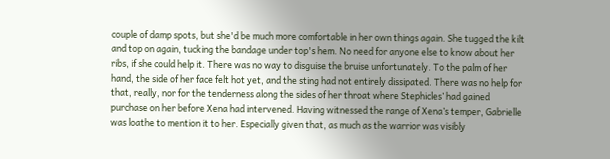couple of damp spots, but she'd be much more comfortable in her own things again. She tugged the kilt and top on again, tucking the bandage under top's hem. No need for anyone else to know about her ribs, if she could help it. There was no way to disguise the bruise unfortunately. To the palm of her hand, the side of her face felt hot yet, and the sting had not entirely dissipated. There was no help for that, really, nor for the tenderness along the sides of her throat where Stephicles’ had gained purchase on her before Xena had intervened. Having witnessed the range of Xena’s temper, Gabrielle was loathe to mention it to her. Especially given that, as much as the warrior was visibly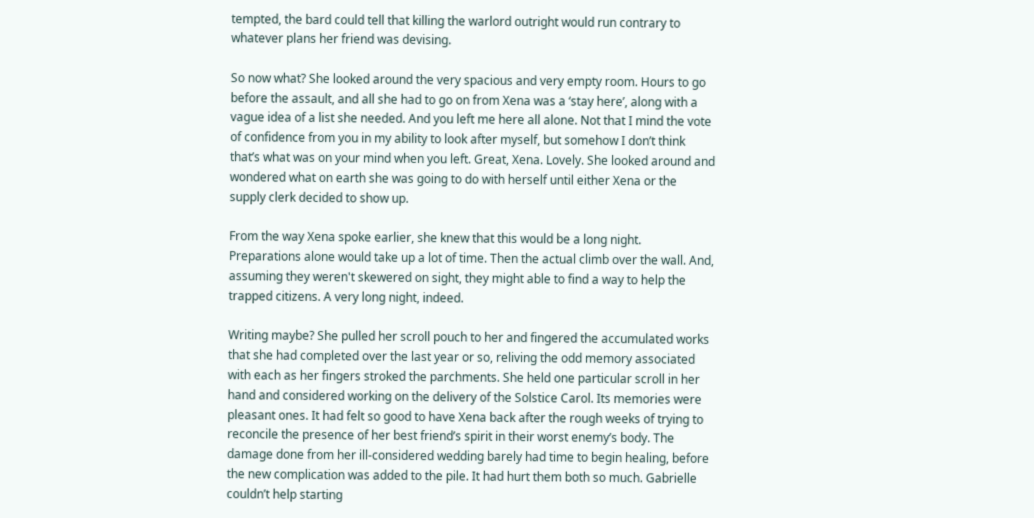tempted, the bard could tell that killing the warlord outright would run contrary to whatever plans her friend was devising.

So now what? She looked around the very spacious and very empty room. Hours to go before the assault, and all she had to go on from Xena was a ‘stay here’, along with a vague idea of a list she needed. And you left me here all alone. Not that I mind the vote of confidence from you in my ability to look after myself, but somehow I don’t think that’s what was on your mind when you left. Great, Xena. Lovely. She looked around and wondered what on earth she was going to do with herself until either Xena or the supply clerk decided to show up.

From the way Xena spoke earlier, she knew that this would be a long night. Preparations alone would take up a lot of time. Then the actual climb over the wall. And, assuming they weren't skewered on sight, they might able to find a way to help the trapped citizens. A very long night, indeed.

Writing maybe? She pulled her scroll pouch to her and fingered the accumulated works that she had completed over the last year or so, reliving the odd memory associated with each as her fingers stroked the parchments. She held one particular scroll in her hand and considered working on the delivery of the Solstice Carol. Its memories were pleasant ones. It had felt so good to have Xena back after the rough weeks of trying to reconcile the presence of her best friend’s spirit in their worst enemy’s body. The damage done from her ill-considered wedding barely had time to begin healing, before the new complication was added to the pile. It had hurt them both so much. Gabrielle couldn’t help starting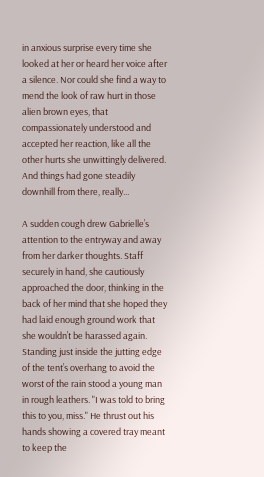in anxious surprise every time she looked at her or heard her voice after a silence. Nor could she find a way to mend the look of raw hurt in those alien brown eyes, that compassionately understood and accepted her reaction, like all the other hurts she unwittingly delivered. And things had gone steadily downhill from there, really...

A sudden cough drew Gabrielle’s attention to the entryway and away from her darker thoughts. Staff securely in hand, she cautiously approached the door, thinking in the back of her mind that she hoped they had laid enough ground work that she wouldn’t be harassed again. Standing just inside the jutting edge of the tent’s overhang to avoid the worst of the rain stood a young man in rough leathers. "I was told to bring this to you, miss." He thrust out his hands showing a covered tray meant to keep the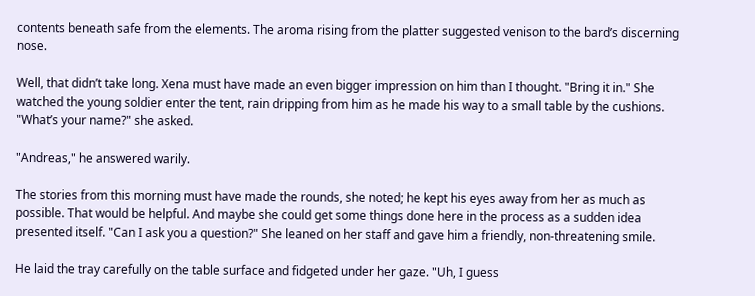contents beneath safe from the elements. The aroma rising from the platter suggested venison to the bard’s discerning nose.

Well, that didn’t take long. Xena must have made an even bigger impression on him than I thought. "Bring it in." She watched the young soldier enter the tent, rain dripping from him as he made his way to a small table by the cushions. "What’s your name?" she asked.

"Andreas," he answered warily.

The stories from this morning must have made the rounds, she noted; he kept his eyes away from her as much as possible. That would be helpful. And maybe she could get some things done here in the process as a sudden idea presented itself. "Can I ask you a question?" She leaned on her staff and gave him a friendly, non-threatening smile.

He laid the tray carefully on the table surface and fidgeted under her gaze. "Uh, I guess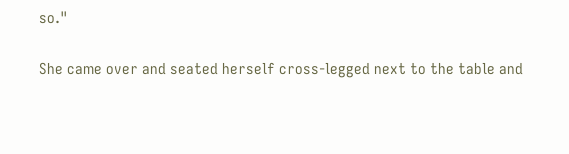so."

She came over and seated herself cross-legged next to the table and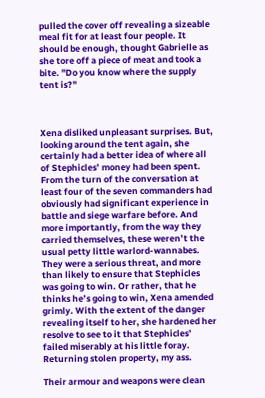pulled the cover off revealing a sizeable meal fit for at least four people. It should be enough, thought Gabrielle as she tore off a piece of meat and took a bite. "Do you know where the supply tent is?"



Xena disliked unpleasant surprises. But, looking around the tent again, she certainly had a better idea of where all of Stephicles’ money had been spent. From the turn of the conversation at least four of the seven commanders had obviously had significant experience in battle and siege warfare before. And more importantly, from the way they carried themselves, these weren’t the usual petty little warlord-wannabes. They were a serious threat, and more than likely to ensure that Stephicles was going to win. Or rather, that he thinks he’s going to win, Xena amended grimly. With the extent of the danger revealing itself to her, she hardened her resolve to see to it that Stephicles’ failed miserably at his little foray. Returning stolen property, my ass.

Their armour and weapons were clean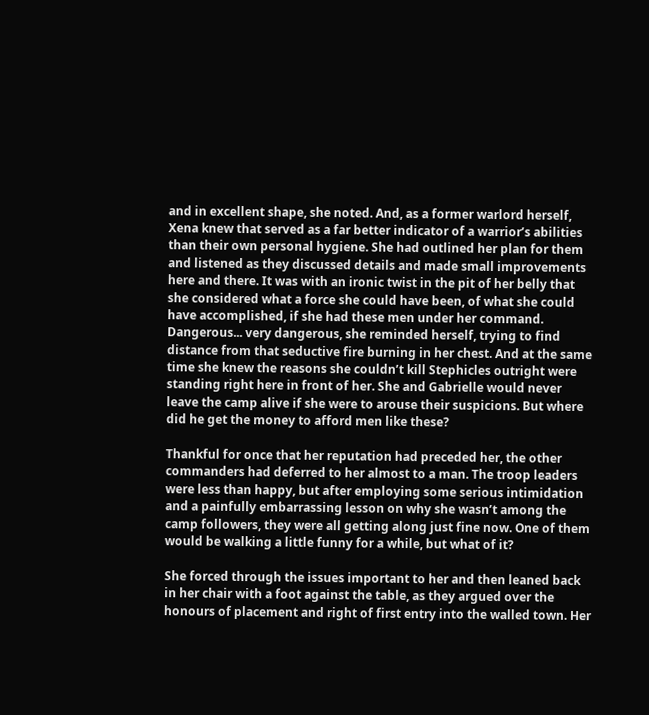and in excellent shape, she noted. And, as a former warlord herself, Xena knew that served as a far better indicator of a warrior’s abilities than their own personal hygiene. She had outlined her plan for them and listened as they discussed details and made small improvements here and there. It was with an ironic twist in the pit of her belly that she considered what a force she could have been, of what she could have accomplished, if she had these men under her command. Dangerous... very dangerous, she reminded herself, trying to find distance from that seductive fire burning in her chest. And at the same time she knew the reasons she couldn’t kill Stephicles outright were standing right here in front of her. She and Gabrielle would never leave the camp alive if she were to arouse their suspicions. But where did he get the money to afford men like these?

Thankful for once that her reputation had preceded her, the other commanders had deferred to her almost to a man. The troop leaders were less than happy, but after employing some serious intimidation and a painfully embarrassing lesson on why she wasn’t among the camp followers, they were all getting along just fine now. One of them would be walking a little funny for a while, but what of it?

She forced through the issues important to her and then leaned back in her chair with a foot against the table, as they argued over the honours of placement and right of first entry into the walled town. Her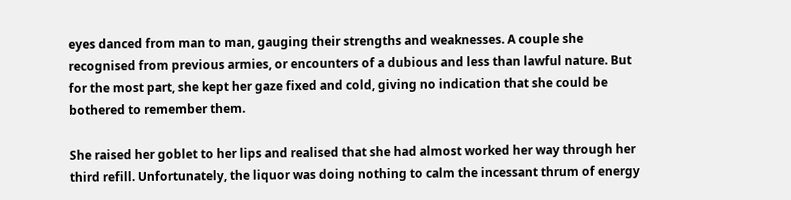eyes danced from man to man, gauging their strengths and weaknesses. A couple she recognised from previous armies, or encounters of a dubious and less than lawful nature. But for the most part, she kept her gaze fixed and cold, giving no indication that she could be bothered to remember them.

She raised her goblet to her lips and realised that she had almost worked her way through her third refill. Unfortunately, the liquor was doing nothing to calm the incessant thrum of energy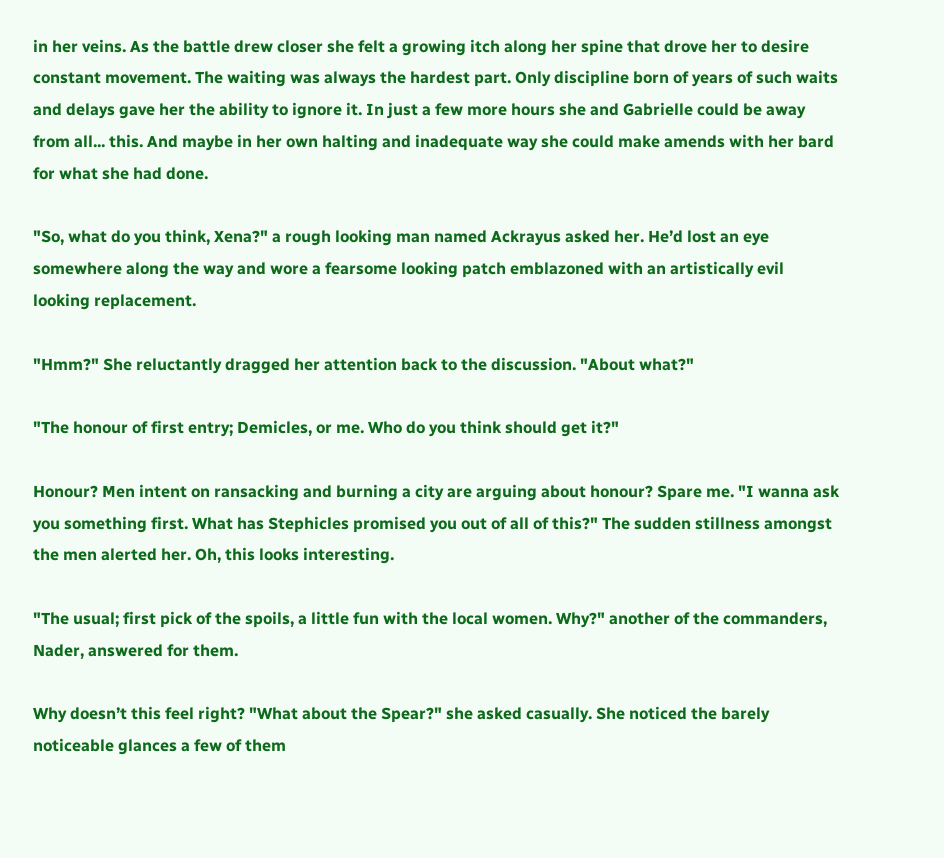in her veins. As the battle drew closer she felt a growing itch along her spine that drove her to desire constant movement. The waiting was always the hardest part. Only discipline born of years of such waits and delays gave her the ability to ignore it. In just a few more hours she and Gabrielle could be away from all... this. And maybe in her own halting and inadequate way she could make amends with her bard for what she had done.

"So, what do you think, Xena?" a rough looking man named Ackrayus asked her. He’d lost an eye somewhere along the way and wore a fearsome looking patch emblazoned with an artistically evil looking replacement.

"Hmm?" She reluctantly dragged her attention back to the discussion. "About what?"

"The honour of first entry; Demicles, or me. Who do you think should get it?"

Honour? Men intent on ransacking and burning a city are arguing about honour? Spare me. "I wanna ask you something first. What has Stephicles promised you out of all of this?" The sudden stillness amongst the men alerted her. Oh, this looks interesting.

"The usual; first pick of the spoils, a little fun with the local women. Why?" another of the commanders, Nader, answered for them.

Why doesn’t this feel right? "What about the Spear?" she asked casually. She noticed the barely noticeable glances a few of them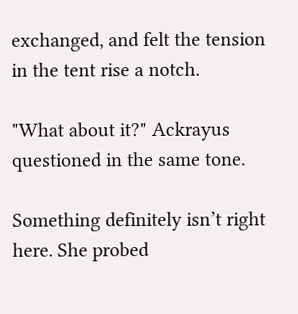exchanged, and felt the tension in the tent rise a notch.

"What about it?" Ackrayus questioned in the same tone.

Something definitely isn’t right here. She probed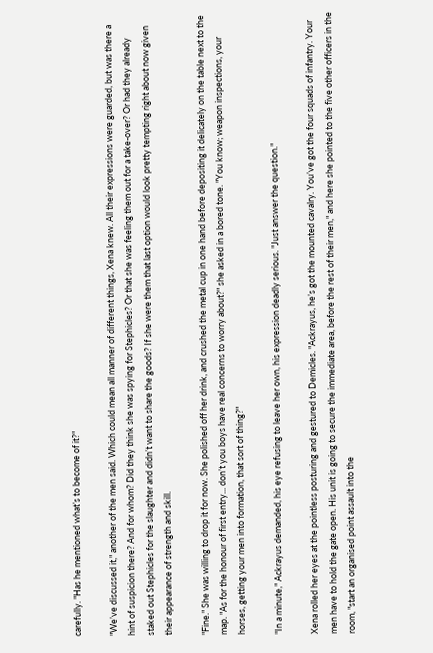carefully. "Has he mentioned what’s to become of it?"

"We’ve discussed it," another of the men said. Which could mean all manner of different things, Xena knew. All their expressions were guarded, but was there a hint of suspicion there? And for whom? Did they think she was spying for Stephicles? Or that she was feeling them out for a take-over? Or had they already staked out Stephicles for the slaughter and didn’t want to share the goods? If she were them that last option would look pretty tempting right about now given their appearance of strength and skill.

"Fine." She was willing to drop it for now. She polished off her drink, and crushed the metal cup in one hand before depositing it delicately on the table next to the map. "As for the honour of first entry... don’t you boys have real concerns to worry about?" she asked in a bored tone. "You know; weapon inspections, your horses, getting your men into formation, that sort of thing?"

"In a minute," Ackrayus demanded, his eye refusing to leave her own, his expression deadly serious. "Just answer the question."

Xena rolled her eyes at the pointless posturing and gestured to Demicles. "Ackrayus, he’s got the mounted cavalry. You’ve got the four squads of infantry. Your men have to hold the gate open. His unit is going to secure the immediate area, before the rest of their men," and here she pointed to the five other officers in the room, "start an organised point assault into the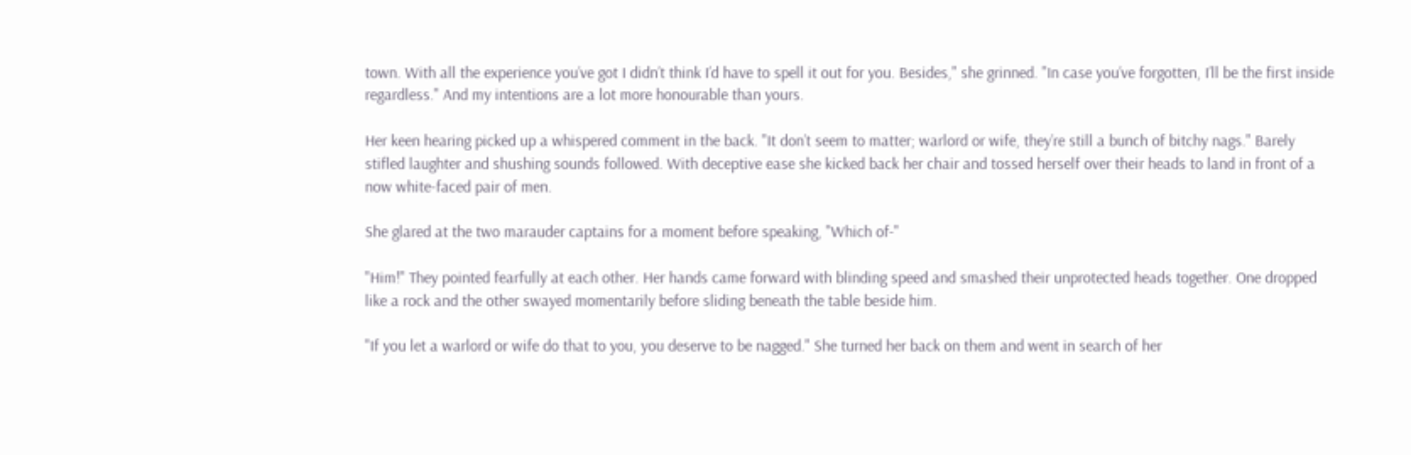town. With all the experience you’ve got I didn’t think I’d have to spell it out for you. Besides," she grinned. "In case you’ve forgotten, I’ll be the first inside regardless." And my intentions are a lot more honourable than yours.

Her keen hearing picked up a whispered comment in the back. "It don’t seem to matter; warlord or wife, they’re still a bunch of bitchy nags." Barely stifled laughter and shushing sounds followed. With deceptive ease she kicked back her chair and tossed herself over their heads to land in front of a now white-faced pair of men.

She glared at the two marauder captains for a moment before speaking, "Which of-"

"Him!" They pointed fearfully at each other. Her hands came forward with blinding speed and smashed their unprotected heads together. One dropped like a rock and the other swayed momentarily before sliding beneath the table beside him.

"If you let a warlord or wife do that to you, you deserve to be nagged." She turned her back on them and went in search of her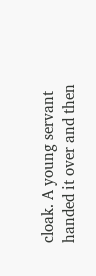cloak. A young servant handed it over and then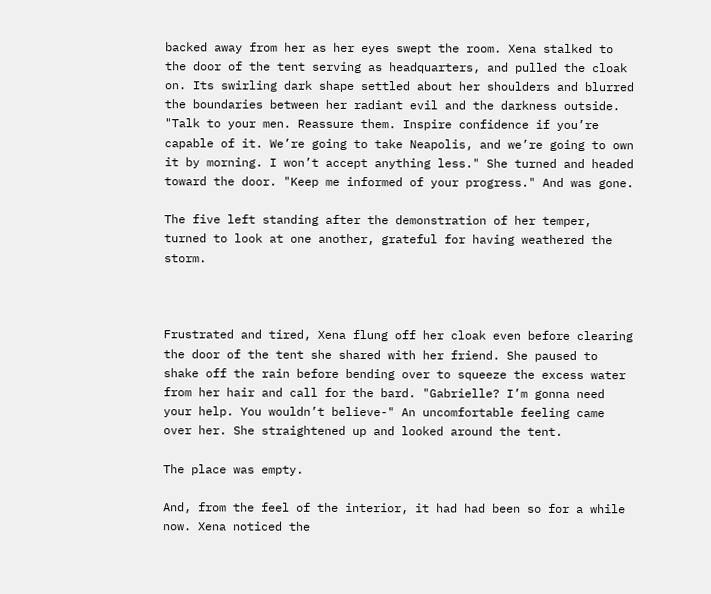backed away from her as her eyes swept the room. Xena stalked to the door of the tent serving as headquarters, and pulled the cloak on. Its swirling dark shape settled about her shoulders and blurred the boundaries between her radiant evil and the darkness outside. "Talk to your men. Reassure them. Inspire confidence if you’re capable of it. We’re going to take Neapolis, and we’re going to own it by morning. I won’t accept anything less." She turned and headed toward the door. "Keep me informed of your progress." And was gone.

The five left standing after the demonstration of her temper, turned to look at one another, grateful for having weathered the storm.



Frustrated and tired, Xena flung off her cloak even before clearing the door of the tent she shared with her friend. She paused to shake off the rain before bending over to squeeze the excess water from her hair and call for the bard. "Gabrielle? I’m gonna need your help. You wouldn’t believe-" An uncomfortable feeling came over her. She straightened up and looked around the tent.

The place was empty.

And, from the feel of the interior, it had had been so for a while now. Xena noticed the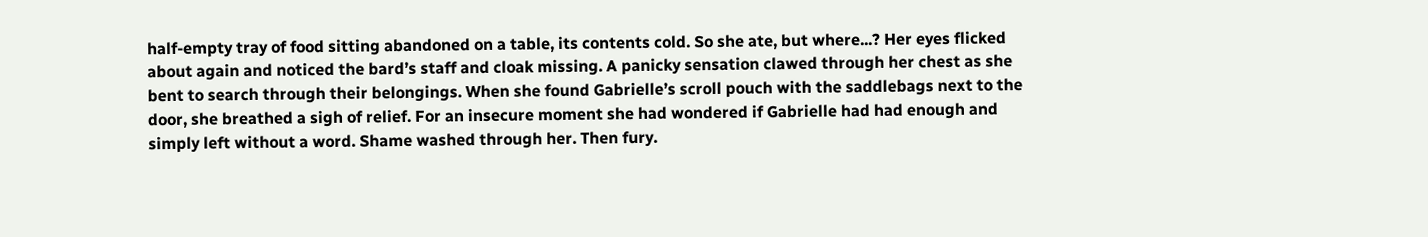half-empty tray of food sitting abandoned on a table, its contents cold. So she ate, but where...? Her eyes flicked about again and noticed the bard’s staff and cloak missing. A panicky sensation clawed through her chest as she bent to search through their belongings. When she found Gabrielle’s scroll pouch with the saddlebags next to the door, she breathed a sigh of relief. For an insecure moment she had wondered if Gabrielle had had enough and simply left without a word. Shame washed through her. Then fury.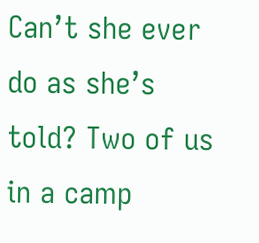Can’t she ever do as she’s told? Two of us in a camp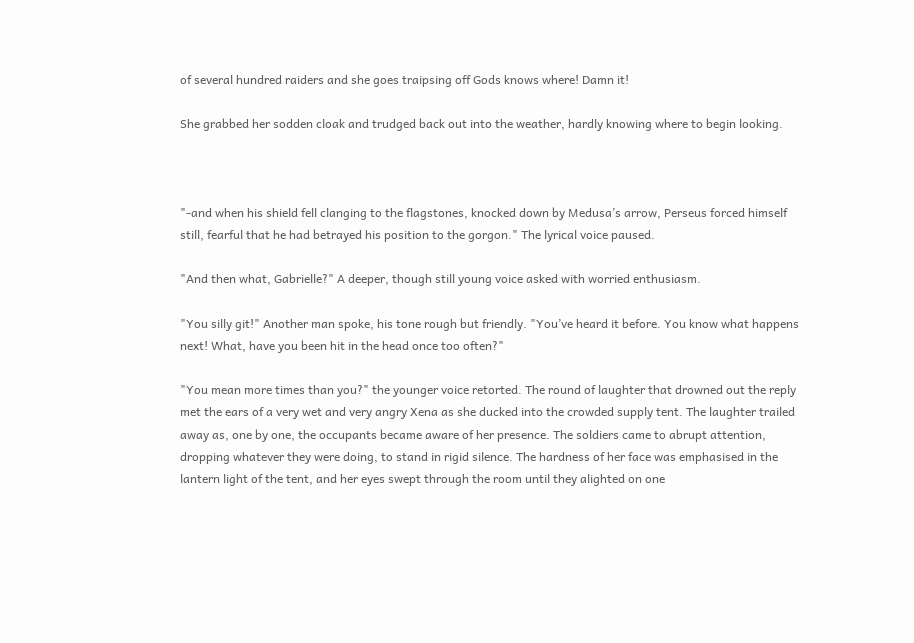of several hundred raiders and she goes traipsing off Gods knows where! Damn it!

She grabbed her sodden cloak and trudged back out into the weather, hardly knowing where to begin looking.



"-and when his shield fell clanging to the flagstones, knocked down by Medusa’s arrow, Perseus forced himself still, fearful that he had betrayed his position to the gorgon." The lyrical voice paused.

"And then what, Gabrielle?" A deeper, though still young voice asked with worried enthusiasm.

"You silly git!" Another man spoke, his tone rough but friendly. "You’ve heard it before. You know what happens next! What, have you been hit in the head once too often?"

"You mean more times than you?" the younger voice retorted. The round of laughter that drowned out the reply met the ears of a very wet and very angry Xena as she ducked into the crowded supply tent. The laughter trailed away as, one by one, the occupants became aware of her presence. The soldiers came to abrupt attention, dropping whatever they were doing, to stand in rigid silence. The hardness of her face was emphasised in the lantern light of the tent, and her eyes swept through the room until they alighted on one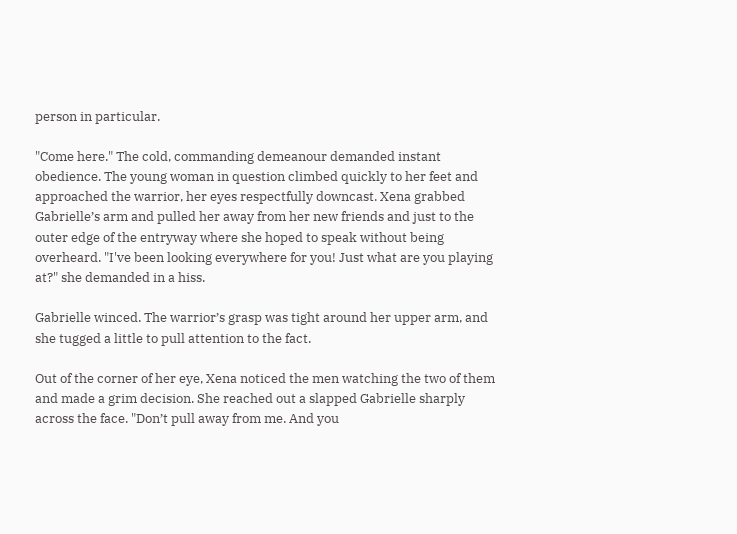person in particular.

"Come here." The cold, commanding demeanour demanded instant obedience. The young woman in question climbed quickly to her feet and approached the warrior, her eyes respectfully downcast. Xena grabbed Gabrielle’s arm and pulled her away from her new friends and just to the outer edge of the entryway where she hoped to speak without being overheard. "I've been looking everywhere for you! Just what are you playing at?" she demanded in a hiss.

Gabrielle winced. The warrior’s grasp was tight around her upper arm, and she tugged a little to pull attention to the fact.

Out of the corner of her eye, Xena noticed the men watching the two of them and made a grim decision. She reached out a slapped Gabrielle sharply across the face. "Don’t pull away from me. And you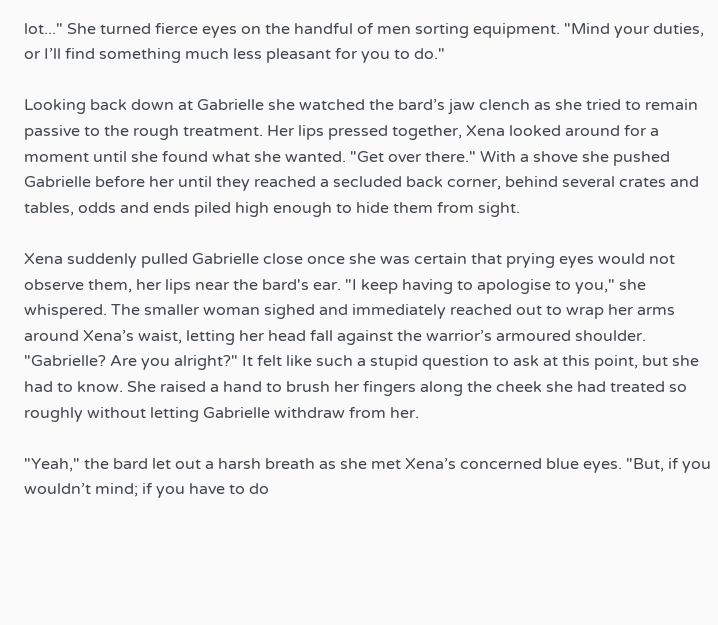lot..." She turned fierce eyes on the handful of men sorting equipment. "Mind your duties, or I’ll find something much less pleasant for you to do."

Looking back down at Gabrielle she watched the bard’s jaw clench as she tried to remain passive to the rough treatment. Her lips pressed together, Xena looked around for a moment until she found what she wanted. "Get over there." With a shove she pushed Gabrielle before her until they reached a secluded back corner, behind several crates and tables, odds and ends piled high enough to hide them from sight.

Xena suddenly pulled Gabrielle close once she was certain that prying eyes would not observe them, her lips near the bard's ear. "I keep having to apologise to you," she whispered. The smaller woman sighed and immediately reached out to wrap her arms around Xena’s waist, letting her head fall against the warrior’s armoured shoulder. "Gabrielle? Are you alright?" It felt like such a stupid question to ask at this point, but she had to know. She raised a hand to brush her fingers along the cheek she had treated so roughly without letting Gabrielle withdraw from her.

"Yeah," the bard let out a harsh breath as she met Xena’s concerned blue eyes. "But, if you wouldn’t mind; if you have to do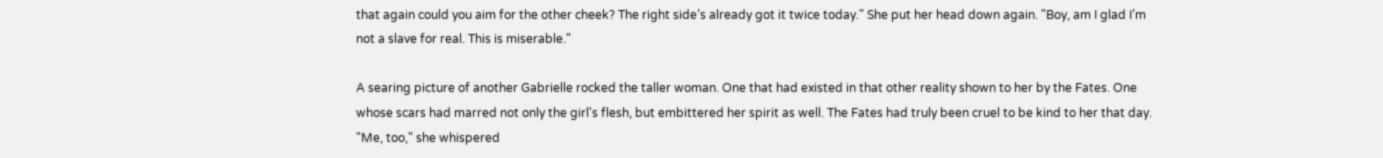that again could you aim for the other cheek? The right side’s already got it twice today." She put her head down again. "Boy, am I glad I’m not a slave for real. This is miserable."

A searing picture of another Gabrielle rocked the taller woman. One that had existed in that other reality shown to her by the Fates. One whose scars had marred not only the girl's flesh, but embittered her spirit as well. The Fates had truly been cruel to be kind to her that day. "Me, too," she whispered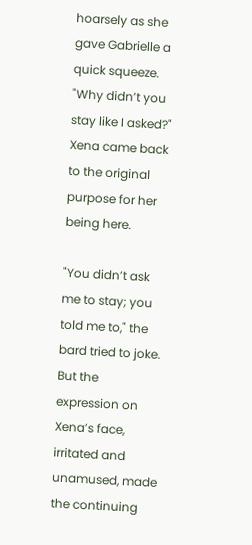hoarsely as she gave Gabrielle a quick squeeze. "Why didn’t you stay like I asked?" Xena came back to the original purpose for her being here.

"You didn’t ask me to stay; you told me to," the bard tried to joke. But the expression on Xena’s face, irritated and unamused, made the continuing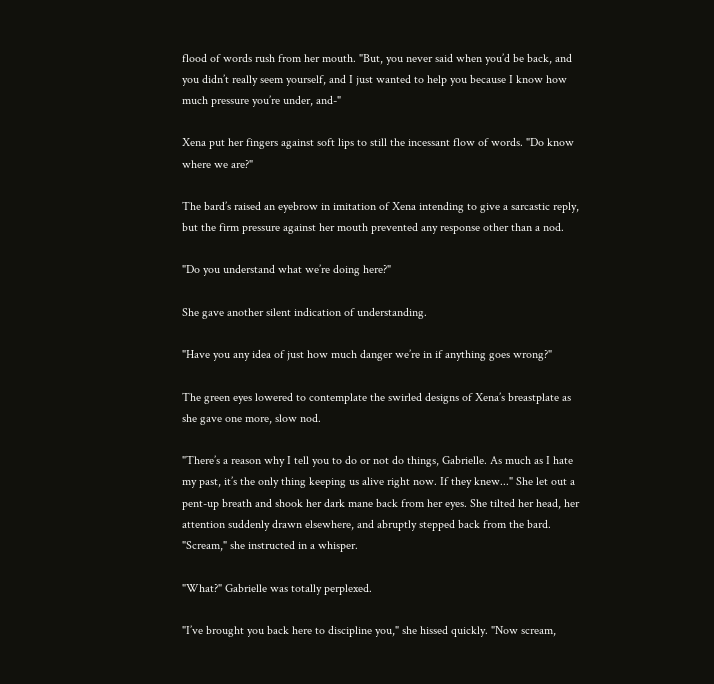flood of words rush from her mouth. "But, you never said when you’d be back, and you didn’t really seem yourself, and I just wanted to help you because I know how much pressure you’re under, and-"

Xena put her fingers against soft lips to still the incessant flow of words. "Do know where we are?"

The bard’s raised an eyebrow in imitation of Xena intending to give a sarcastic reply, but the firm pressure against her mouth prevented any response other than a nod.

"Do you understand what we’re doing here?"

She gave another silent indication of understanding.

"Have you any idea of just how much danger we’re in if anything goes wrong?"

The green eyes lowered to contemplate the swirled designs of Xena’s breastplate as she gave one more, slow nod.

"There’s a reason why I tell you to do or not do things, Gabrielle. As much as I hate my past, it’s the only thing keeping us alive right now. If they knew..." She let out a pent-up breath and shook her dark mane back from her eyes. She tilted her head, her attention suddenly drawn elsewhere, and abruptly stepped back from the bard. "Scream," she instructed in a whisper.

"What?" Gabrielle was totally perplexed.

"I’ve brought you back here to discipline you," she hissed quickly. "Now scream,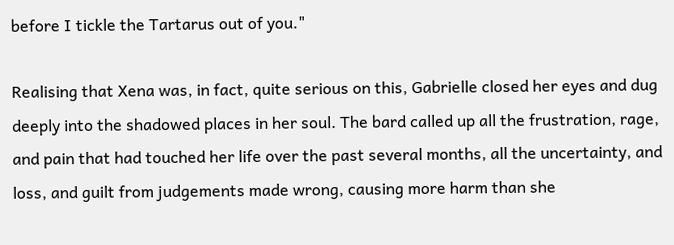before I tickle the Tartarus out of you."

Realising that Xena was, in fact, quite serious on this, Gabrielle closed her eyes and dug deeply into the shadowed places in her soul. The bard called up all the frustration, rage, and pain that had touched her life over the past several months, all the uncertainty, and loss, and guilt from judgements made wrong, causing more harm than she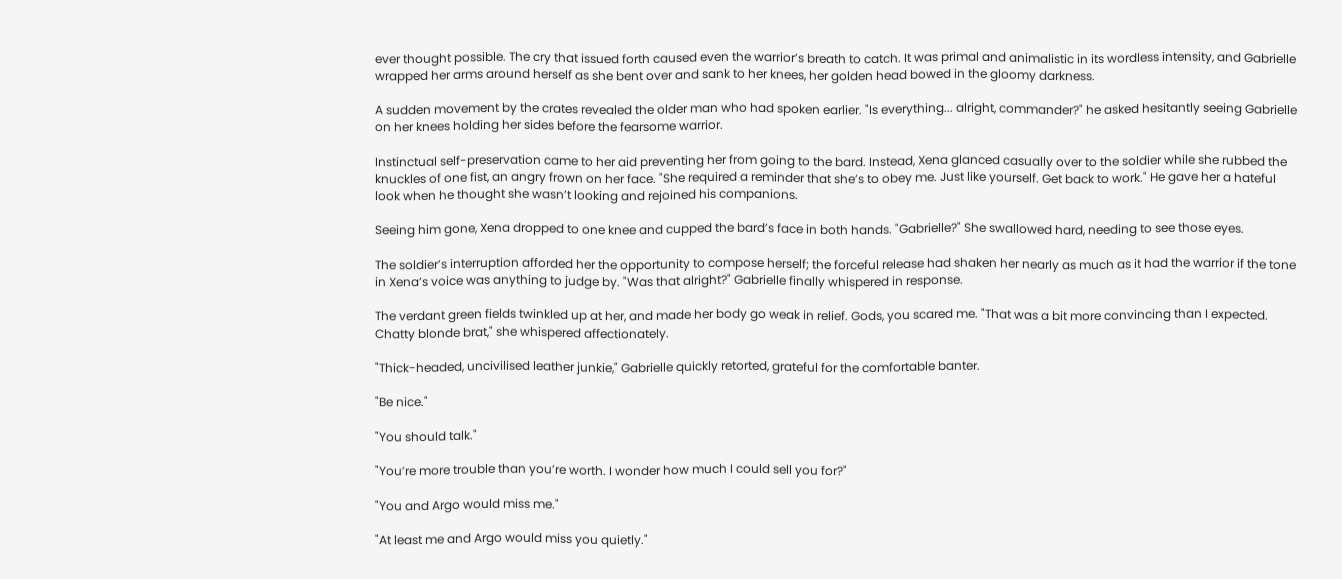ever thought possible. The cry that issued forth caused even the warrior’s breath to catch. It was primal and animalistic in its wordless intensity, and Gabrielle wrapped her arms around herself as she bent over and sank to her knees, her golden head bowed in the gloomy darkness.

A sudden movement by the crates revealed the older man who had spoken earlier. "Is everything... alright, commander?" he asked hesitantly seeing Gabrielle on her knees holding her sides before the fearsome warrior.

Instinctual self-preservation came to her aid preventing her from going to the bard. Instead, Xena glanced casually over to the soldier while she rubbed the knuckles of one fist, an angry frown on her face. "She required a reminder that she’s to obey me. Just like yourself. Get back to work." He gave her a hateful look when he thought she wasn’t looking and rejoined his companions.

Seeing him gone, Xena dropped to one knee and cupped the bard’s face in both hands. "Gabrielle?" She swallowed hard, needing to see those eyes.

The soldier’s interruption afforded her the opportunity to compose herself; the forceful release had shaken her nearly as much as it had the warrior if the tone in Xena’s voice was anything to judge by. "Was that alright?" Gabrielle finally whispered in response.

The verdant green fields twinkled up at her, and made her body go weak in relief. Gods, you scared me. "That was a bit more convincing than I expected. Chatty blonde brat," she whispered affectionately.

"Thick-headed, uncivilised leather junkie," Gabrielle quickly retorted, grateful for the comfortable banter.

"Be nice."

"You should talk."

"You’re more trouble than you’re worth. I wonder how much I could sell you for?"

"You and Argo would miss me."

"At least me and Argo would miss you quietly."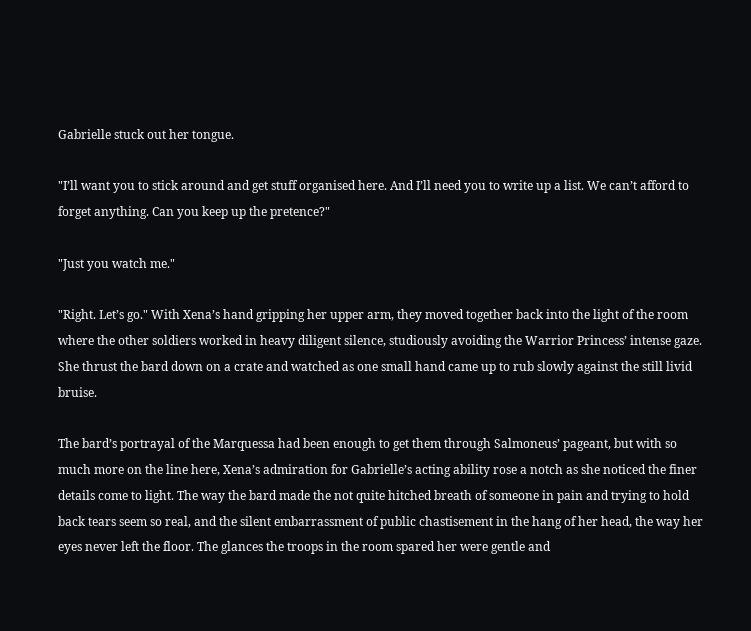Gabrielle stuck out her tongue.

"I’ll want you to stick around and get stuff organised here. And I’ll need you to write up a list. We can’t afford to forget anything. Can you keep up the pretence?"

"Just you watch me."

"Right. Let’s go." With Xena’s hand gripping her upper arm, they moved together back into the light of the room where the other soldiers worked in heavy diligent silence, studiously avoiding the Warrior Princess’ intense gaze. She thrust the bard down on a crate and watched as one small hand came up to rub slowly against the still livid bruise.

The bard’s portrayal of the Marquessa had been enough to get them through Salmoneus’ pageant, but with so much more on the line here, Xena’s admiration for Gabrielle’s acting ability rose a notch as she noticed the finer details come to light. The way the bard made the not quite hitched breath of someone in pain and trying to hold back tears seem so real, and the silent embarrassment of public chastisement in the hang of her head, the way her eyes never left the floor. The glances the troops in the room spared her were gentle and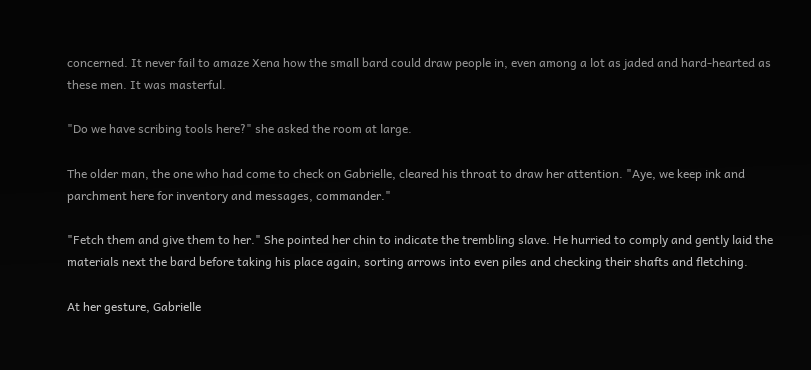concerned. It never fail to amaze Xena how the small bard could draw people in, even among a lot as jaded and hard-hearted as these men. It was masterful.

"Do we have scribing tools here?" she asked the room at large.

The older man, the one who had come to check on Gabrielle, cleared his throat to draw her attention. "Aye, we keep ink and parchment here for inventory and messages, commander."

"Fetch them and give them to her." She pointed her chin to indicate the trembling slave. He hurried to comply and gently laid the materials next the bard before taking his place again, sorting arrows into even piles and checking their shafts and fletching.

At her gesture, Gabrielle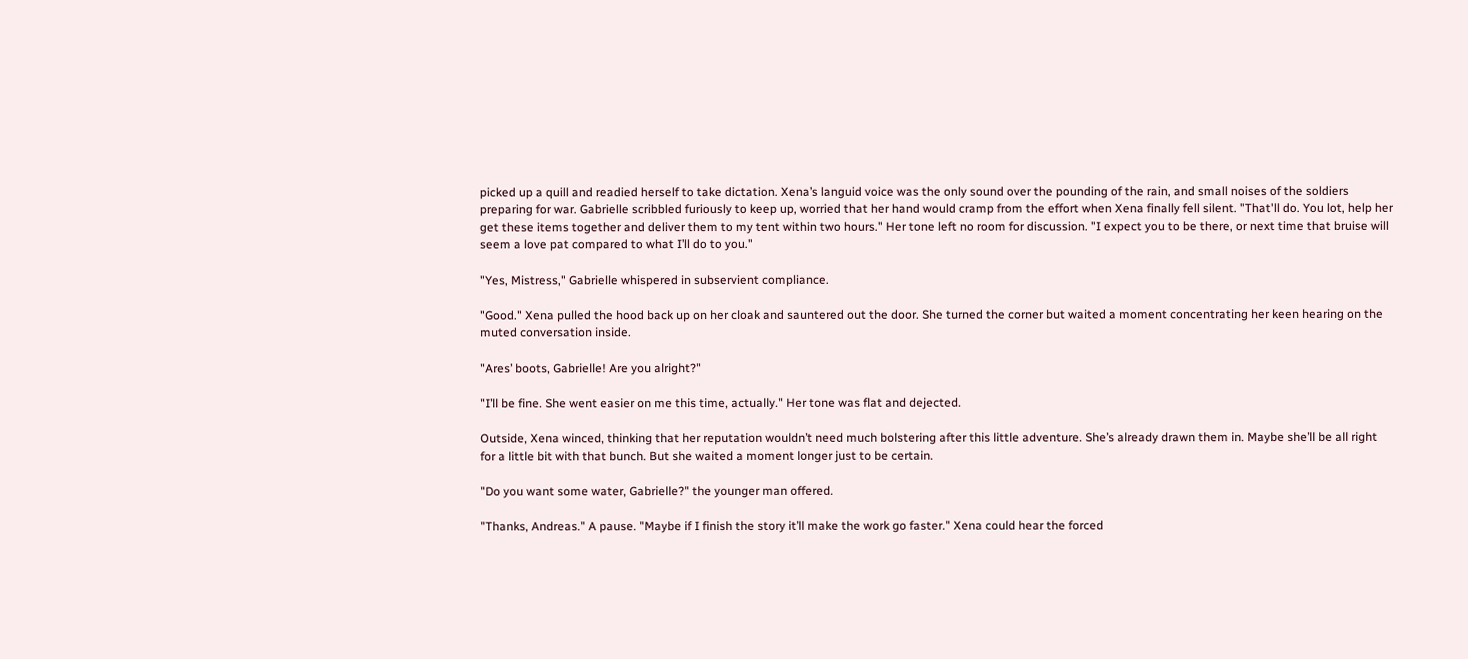picked up a quill and readied herself to take dictation. Xena’s languid voice was the only sound over the pounding of the rain, and small noises of the soldiers preparing for war. Gabrielle scribbled furiously to keep up, worried that her hand would cramp from the effort when Xena finally fell silent. "That'll do. You lot, help her get these items together and deliver them to my tent within two hours." Her tone left no room for discussion. "I expect you to be there, or next time that bruise will seem a love pat compared to what I’ll do to you."

"Yes, Mistress," Gabrielle whispered in subservient compliance.

"Good." Xena pulled the hood back up on her cloak and sauntered out the door. She turned the corner but waited a moment concentrating her keen hearing on the muted conversation inside.

"Ares’ boots, Gabrielle! Are you alright?"

"I’ll be fine. She went easier on me this time, actually." Her tone was flat and dejected.

Outside, Xena winced, thinking that her reputation wouldn’t need much bolstering after this little adventure. She’s already drawn them in. Maybe she’ll be all right for a little bit with that bunch. But she waited a moment longer just to be certain.

"Do you want some water, Gabrielle?" the younger man offered.

"Thanks, Andreas." A pause. "Maybe if I finish the story it’ll make the work go faster." Xena could hear the forced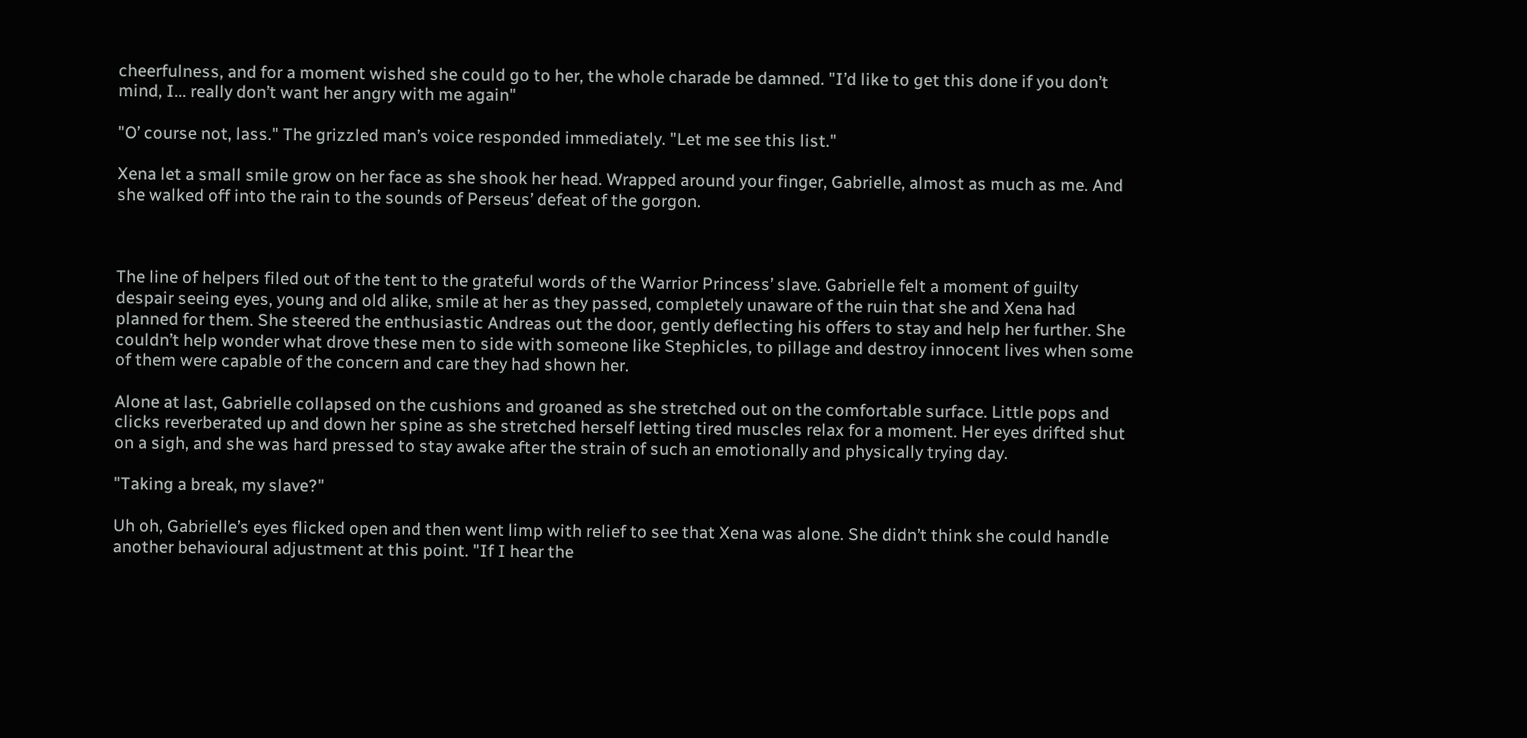cheerfulness, and for a moment wished she could go to her, the whole charade be damned. "I’d like to get this done if you don’t mind, I... really don’t want her angry with me again"

"O’ course not, lass." The grizzled man’s voice responded immediately. "Let me see this list."

Xena let a small smile grow on her face as she shook her head. Wrapped around your finger, Gabrielle, almost as much as me. And she walked off into the rain to the sounds of Perseus’ defeat of the gorgon.



The line of helpers filed out of the tent to the grateful words of the Warrior Princess’ slave. Gabrielle felt a moment of guilty despair seeing eyes, young and old alike, smile at her as they passed, completely unaware of the ruin that she and Xena had planned for them. She steered the enthusiastic Andreas out the door, gently deflecting his offers to stay and help her further. She couldn’t help wonder what drove these men to side with someone like Stephicles, to pillage and destroy innocent lives when some of them were capable of the concern and care they had shown her.

Alone at last, Gabrielle collapsed on the cushions and groaned as she stretched out on the comfortable surface. Little pops and clicks reverberated up and down her spine as she stretched herself letting tired muscles relax for a moment. Her eyes drifted shut on a sigh, and she was hard pressed to stay awake after the strain of such an emotionally and physically trying day.

"Taking a break, my slave?"

Uh oh, Gabrielle’s eyes flicked open and then went limp with relief to see that Xena was alone. She didn’t think she could handle another behavioural adjustment at this point. "If I hear the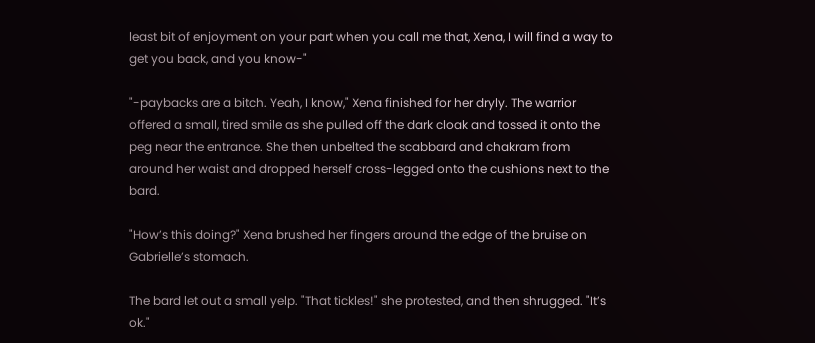least bit of enjoyment on your part when you call me that, Xena, I will find a way to get you back, and you know-"

"-paybacks are a bitch. Yeah, I know," Xena finished for her dryly. The warrior offered a small, tired smile as she pulled off the dark cloak and tossed it onto the peg near the entrance. She then unbelted the scabbard and chakram from around her waist and dropped herself cross-legged onto the cushions next to the bard.

"How’s this doing?" Xena brushed her fingers around the edge of the bruise on Gabrielle’s stomach.

The bard let out a small yelp. "That tickles!" she protested, and then shrugged. "It’s ok."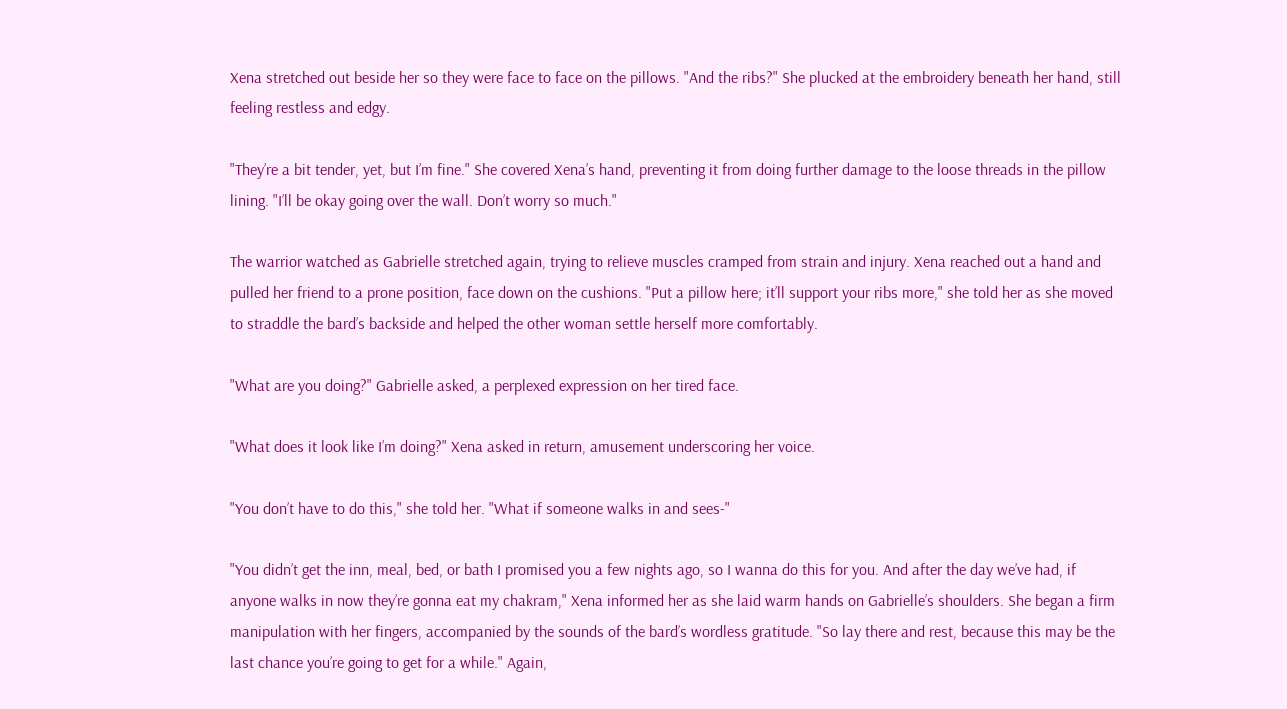Xena stretched out beside her so they were face to face on the pillows. "And the ribs?" She plucked at the embroidery beneath her hand, still feeling restless and edgy.

"They’re a bit tender, yet, but I’m fine." She covered Xena’s hand, preventing it from doing further damage to the loose threads in the pillow lining. "I’ll be okay going over the wall. Don’t worry so much."

The warrior watched as Gabrielle stretched again, trying to relieve muscles cramped from strain and injury. Xena reached out a hand and pulled her friend to a prone position, face down on the cushions. "Put a pillow here; it’ll support your ribs more," she told her as she moved to straddle the bard’s backside and helped the other woman settle herself more comfortably.

"What are you doing?" Gabrielle asked, a perplexed expression on her tired face.

"What does it look like I’m doing?" Xena asked in return, amusement underscoring her voice.

"You don’t have to do this," she told her. "What if someone walks in and sees-"

"You didn’t get the inn, meal, bed, or bath I promised you a few nights ago, so I wanna do this for you. And after the day we’ve had, if anyone walks in now they’re gonna eat my chakram," Xena informed her as she laid warm hands on Gabrielle’s shoulders. She began a firm manipulation with her fingers, accompanied by the sounds of the bard’s wordless gratitude. "So lay there and rest, because this may be the last chance you’re going to get for a while." Again,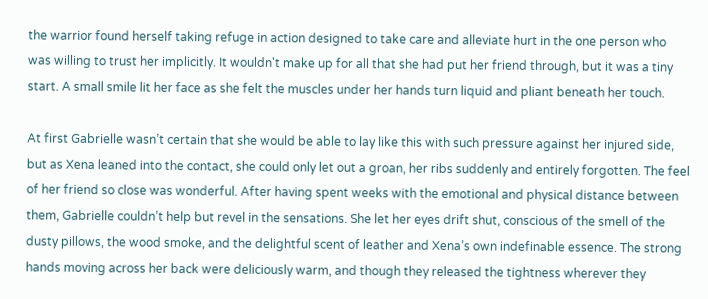the warrior found herself taking refuge in action designed to take care and alleviate hurt in the one person who was willing to trust her implicitly. It wouldn't make up for all that she had put her friend through, but it was a tiny start. A small smile lit her face as she felt the muscles under her hands turn liquid and pliant beneath her touch.

At first Gabrielle wasn’t certain that she would be able to lay like this with such pressure against her injured side, but as Xena leaned into the contact, she could only let out a groan, her ribs suddenly and entirely forgotten. The feel of her friend so close was wonderful. After having spent weeks with the emotional and physical distance between them, Gabrielle couldn’t help but revel in the sensations. She let her eyes drift shut, conscious of the smell of the dusty pillows, the wood smoke, and the delightful scent of leather and Xena’s own indefinable essence. The strong hands moving across her back were deliciously warm, and though they released the tightness wherever they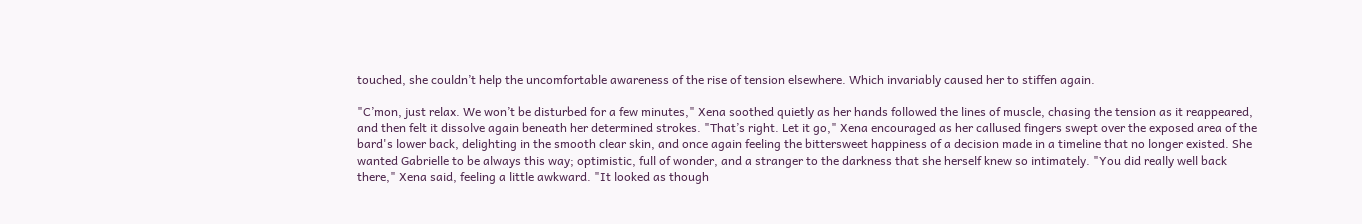touched, she couldn’t help the uncomfortable awareness of the rise of tension elsewhere. Which invariably caused her to stiffen again.

"C’mon, just relax. We won’t be disturbed for a few minutes," Xena soothed quietly as her hands followed the lines of muscle, chasing the tension as it reappeared, and then felt it dissolve again beneath her determined strokes. "That’s right. Let it go," Xena encouraged as her callused fingers swept over the exposed area of the bard's lower back, delighting in the smooth clear skin, and once again feeling the bittersweet happiness of a decision made in a timeline that no longer existed. She wanted Gabrielle to be always this way; optimistic, full of wonder, and a stranger to the darkness that she herself knew so intimately. "You did really well back there," Xena said, feeling a little awkward. "It looked as though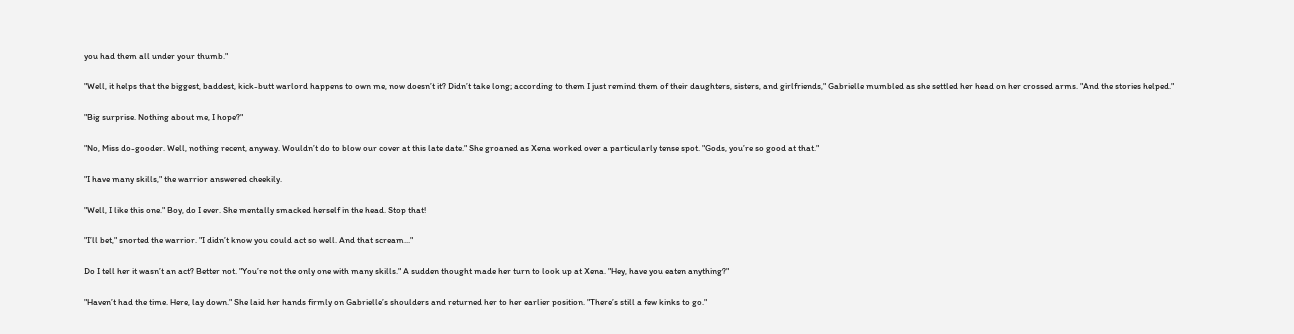you had them all under your thumb."

"Well, it helps that the biggest, baddest, kick-butt warlord happens to own me, now doesn’t it? Didn’t take long; according to them I just remind them of their daughters, sisters, and girlfriends," Gabrielle mumbled as she settled her head on her crossed arms. "And the stories helped."

"Big surprise. Nothing about me, I hope?"

"No, Miss do-gooder. Well, nothing recent, anyway. Wouldn’t do to blow our cover at this late date." She groaned as Xena worked over a particularly tense spot. "Gods, you’re so good at that."

"I have many skills," the warrior answered cheekily.

"Well, I like this one." Boy, do I ever. She mentally smacked herself in the head. Stop that!

"I’ll bet," snorted the warrior. "I didn’t know you could act so well. And that scream..."

Do I tell her it wasn’t an act? Better not. "You’re not the only one with many skills." A sudden thought made her turn to look up at Xena. "Hey, have you eaten anything?"

"Haven’t had the time. Here, lay down." She laid her hands firmly on Gabrielle’s shoulders and returned her to her earlier position. "There’s still a few kinks to go."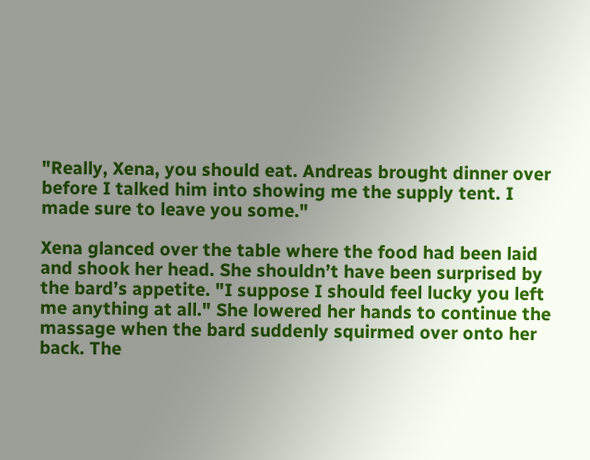"Really, Xena, you should eat. Andreas brought dinner over before I talked him into showing me the supply tent. I made sure to leave you some."

Xena glanced over the table where the food had been laid and shook her head. She shouldn’t have been surprised by the bard’s appetite. "I suppose I should feel lucky you left me anything at all." She lowered her hands to continue the massage when the bard suddenly squirmed over onto her back. The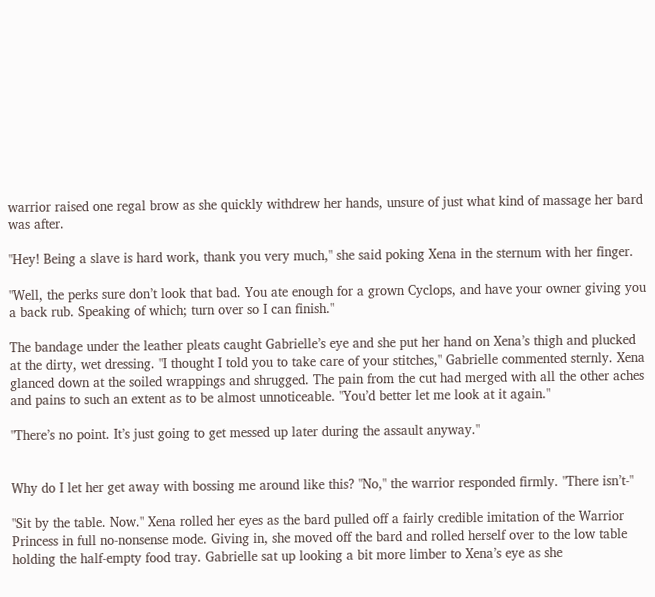warrior raised one regal brow as she quickly withdrew her hands, unsure of just what kind of massage her bard was after.

"Hey! Being a slave is hard work, thank you very much," she said poking Xena in the sternum with her finger.

"Well, the perks sure don’t look that bad. You ate enough for a grown Cyclops, and have your owner giving you a back rub. Speaking of which; turn over so I can finish."

The bandage under the leather pleats caught Gabrielle’s eye and she put her hand on Xena’s thigh and plucked at the dirty, wet dressing. "I thought I told you to take care of your stitches," Gabrielle commented sternly. Xena glanced down at the soiled wrappings and shrugged. The pain from the cut had merged with all the other aches and pains to such an extent as to be almost unnoticeable. "You’d better let me look at it again."

"There’s no point. It’s just going to get messed up later during the assault anyway."


Why do I let her get away with bossing me around like this? "No," the warrior responded firmly. "There isn’t-"

"Sit by the table. Now." Xena rolled her eyes as the bard pulled off a fairly credible imitation of the Warrior Princess in full no-nonsense mode. Giving in, she moved off the bard and rolled herself over to the low table holding the half-empty food tray. Gabrielle sat up looking a bit more limber to Xena’s eye as she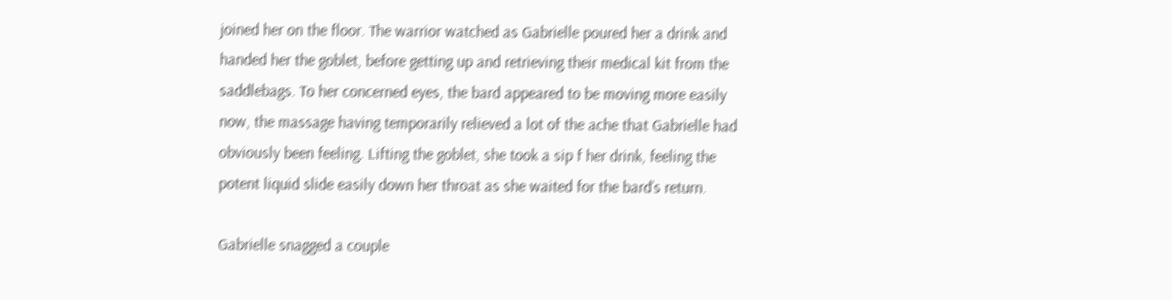joined her on the floor. The warrior watched as Gabrielle poured her a drink and handed her the goblet, before getting up and retrieving their medical kit from the saddlebags. To her concerned eyes, the bard appeared to be moving more easily now, the massage having temporarily relieved a lot of the ache that Gabrielle had obviously been feeling. Lifting the goblet, she took a sip f her drink, feeling the potent liquid slide easily down her throat as she waited for the bard’s return.

Gabrielle snagged a couple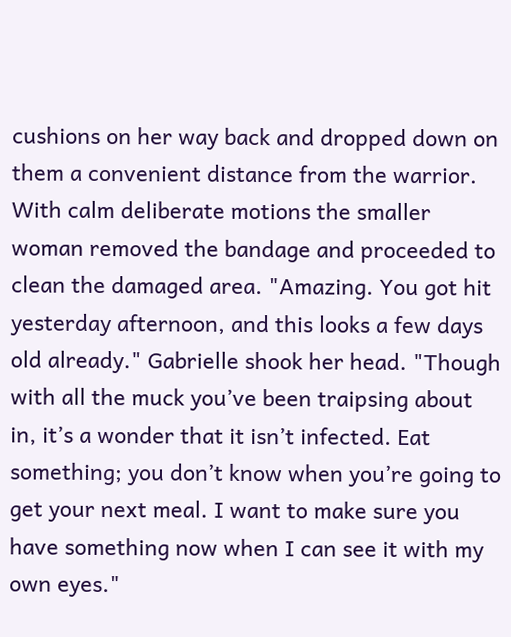cushions on her way back and dropped down on them a convenient distance from the warrior. With calm deliberate motions the smaller woman removed the bandage and proceeded to clean the damaged area. "Amazing. You got hit yesterday afternoon, and this looks a few days old already." Gabrielle shook her head. "Though with all the muck you’ve been traipsing about in, it’s a wonder that it isn’t infected. Eat something; you don’t know when you’re going to get your next meal. I want to make sure you have something now when I can see it with my own eyes."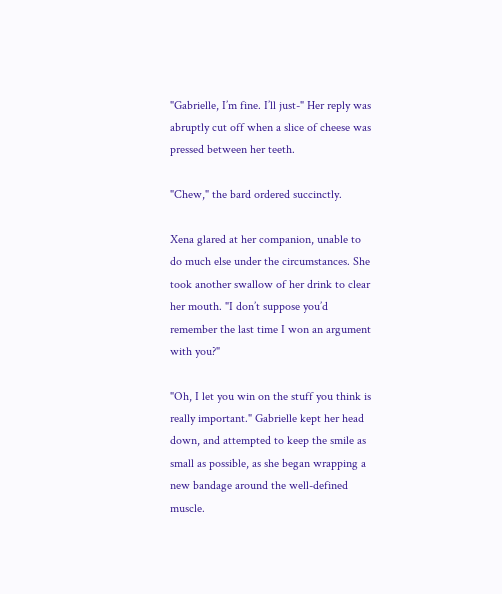"Gabrielle, I’m fine. I’ll just-" Her reply was abruptly cut off when a slice of cheese was pressed between her teeth.

"Chew," the bard ordered succinctly.

Xena glared at her companion, unable to do much else under the circumstances. She took another swallow of her drink to clear her mouth. "I don’t suppose you’d remember the last time I won an argument with you?"

"Oh, I let you win on the stuff you think is really important." Gabrielle kept her head down, and attempted to keep the smile as small as possible, as she began wrapping a new bandage around the well-defined muscle.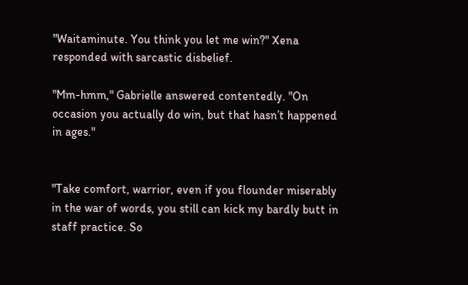"Waitaminute. You think you let me win?" Xena responded with sarcastic disbelief.

"Mm-hmm," Gabrielle answered contentedly. "On occasion you actually do win, but that hasn’t happened in ages."


"Take comfort, warrior, even if you flounder miserably in the war of words, you still can kick my bardly butt in staff practice. So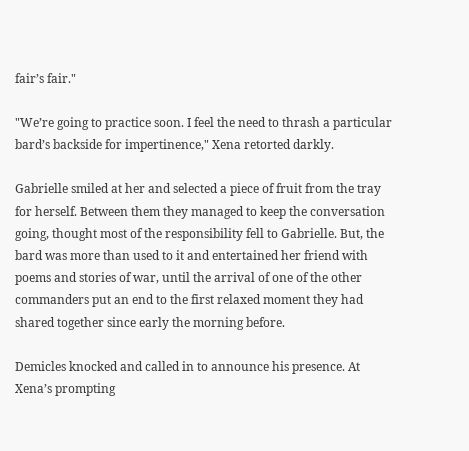fair’s fair."

"We’re going to practice soon. I feel the need to thrash a particular bard’s backside for impertinence," Xena retorted darkly.

Gabrielle smiled at her and selected a piece of fruit from the tray for herself. Between them they managed to keep the conversation going, thought most of the responsibility fell to Gabrielle. But, the bard was more than used to it and entertained her friend with poems and stories of war, until the arrival of one of the other commanders put an end to the first relaxed moment they had shared together since early the morning before.

Demicles knocked and called in to announce his presence. At Xena’s prompting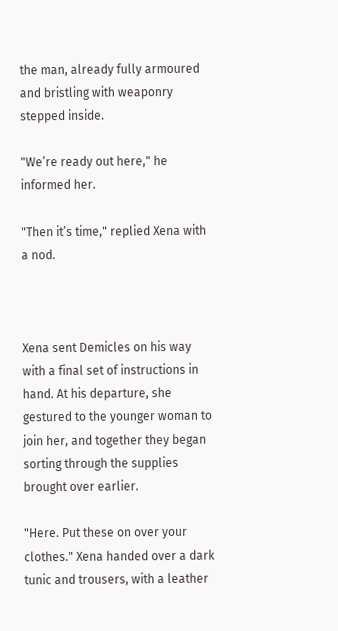the man, already fully armoured and bristling with weaponry stepped inside.

"We’re ready out here," he informed her.

"Then it’s time," replied Xena with a nod.



Xena sent Demicles on his way with a final set of instructions in hand. At his departure, she gestured to the younger woman to join her, and together they began sorting through the supplies brought over earlier.

"Here. Put these on over your clothes." Xena handed over a dark tunic and trousers, with a leather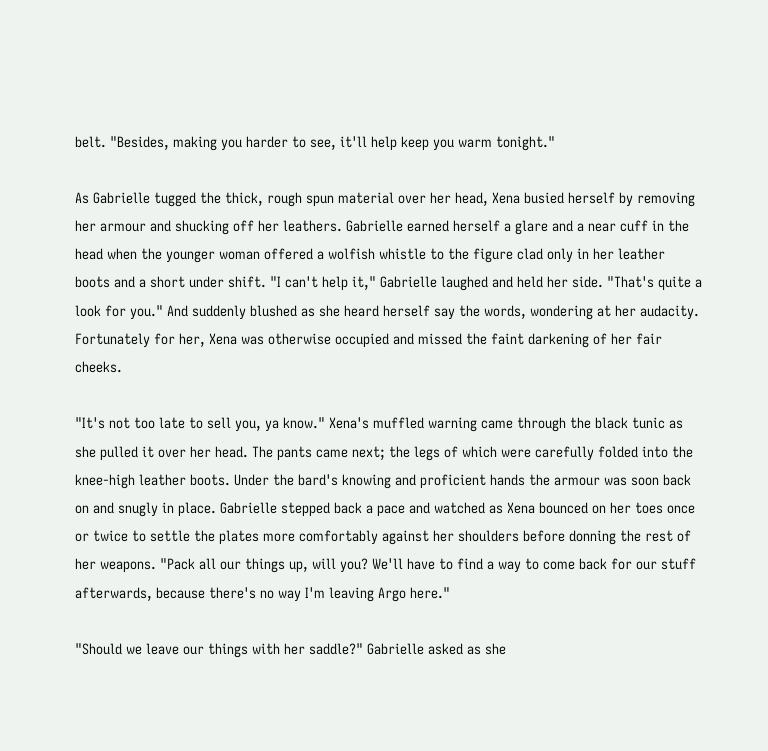belt. "Besides, making you harder to see, it'll help keep you warm tonight."

As Gabrielle tugged the thick, rough spun material over her head, Xena busied herself by removing her armour and shucking off her leathers. Gabrielle earned herself a glare and a near cuff in the head when the younger woman offered a wolfish whistle to the figure clad only in her leather boots and a short under shift. "I can't help it," Gabrielle laughed and held her side. "That's quite a look for you." And suddenly blushed as she heard herself say the words, wondering at her audacity. Fortunately for her, Xena was otherwise occupied and missed the faint darkening of her fair cheeks.

"It's not too late to sell you, ya know." Xena's muffled warning came through the black tunic as she pulled it over her head. The pants came next; the legs of which were carefully folded into the knee-high leather boots. Under the bard's knowing and proficient hands the armour was soon back on and snugly in place. Gabrielle stepped back a pace and watched as Xena bounced on her toes once or twice to settle the plates more comfortably against her shoulders before donning the rest of her weapons. "Pack all our things up, will you? We'll have to find a way to come back for our stuff afterwards, because there's no way I'm leaving Argo here."

"Should we leave our things with her saddle?" Gabrielle asked as she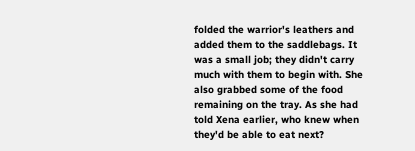folded the warrior's leathers and added them to the saddlebags. It was a small job; they didn't carry much with them to begin with. She also grabbed some of the food remaining on the tray. As she had told Xena earlier, who knew when they'd be able to eat next?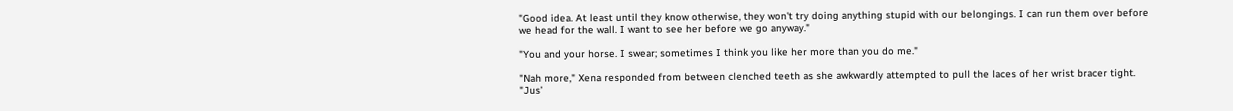"Good idea. At least until they know otherwise, they won't try doing anything stupid with our belongings. I can run them over before we head for the wall. I want to see her before we go anyway."

"You and your horse. I swear; sometimes I think you like her more than you do me."

"Nah more," Xena responded from between clenched teeth as she awkwardly attempted to pull the laces of her wrist bracer tight. "Jus’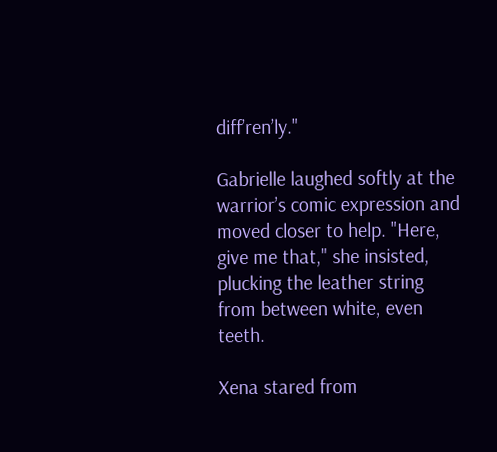diff’ren’ly."

Gabrielle laughed softly at the warrior’s comic expression and moved closer to help. "Here, give me that," she insisted, plucking the leather string from between white, even teeth.

Xena stared from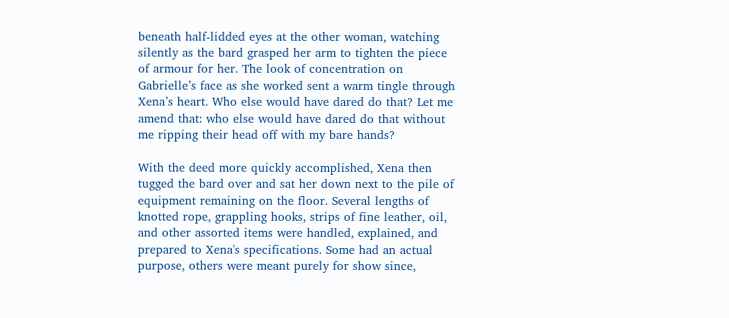beneath half-lidded eyes at the other woman, watching silently as the bard grasped her arm to tighten the piece of armour for her. The look of concentration on Gabrielle’s face as she worked sent a warm tingle through Xena’s heart. Who else would have dared do that? Let me amend that: who else would have dared do that without me ripping their head off with my bare hands?

With the deed more quickly accomplished, Xena then tugged the bard over and sat her down next to the pile of equipment remaining on the floor. Several lengths of knotted rope, grappling hooks, strips of fine leather, oil, and other assorted items were handled, explained, and prepared to Xena's specifications. Some had an actual purpose, others were meant purely for show since,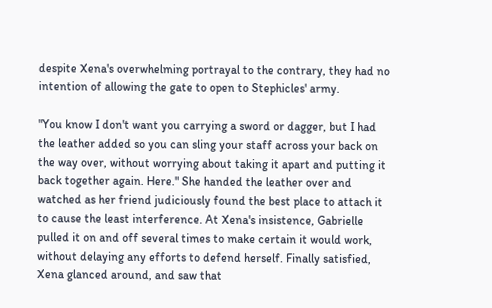despite Xena's overwhelming portrayal to the contrary, they had no intention of allowing the gate to open to Stephicles' army.

"You know I don't want you carrying a sword or dagger, but I had the leather added so you can sling your staff across your back on the way over, without worrying about taking it apart and putting it back together again. Here." She handed the leather over and watched as her friend judiciously found the best place to attach it to cause the least interference. At Xena's insistence, Gabrielle pulled it on and off several times to make certain it would work, without delaying any efforts to defend herself. Finally satisfied, Xena glanced around, and saw that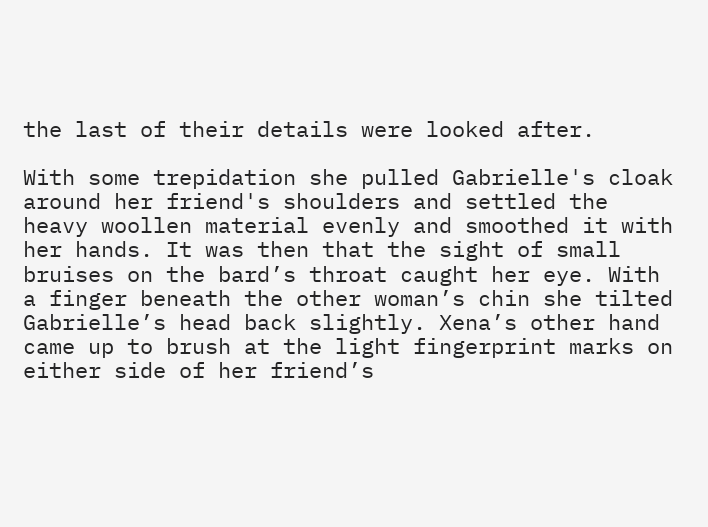the last of their details were looked after.

With some trepidation she pulled Gabrielle's cloak around her friend's shoulders and settled the heavy woollen material evenly and smoothed it with her hands. It was then that the sight of small bruises on the bard’s throat caught her eye. With a finger beneath the other woman’s chin she tilted Gabrielle’s head back slightly. Xena’s other hand came up to brush at the light fingerprint marks on either side of her friend’s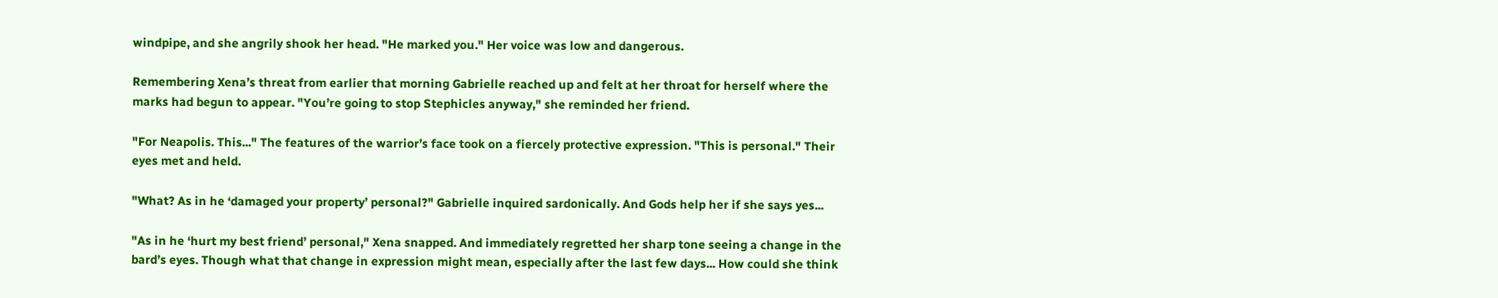windpipe, and she angrily shook her head. "He marked you." Her voice was low and dangerous.

Remembering Xena’s threat from earlier that morning Gabrielle reached up and felt at her throat for herself where the marks had begun to appear. "You’re going to stop Stephicles anyway," she reminded her friend.

"For Neapolis. This..." The features of the warrior’s face took on a fiercely protective expression. "This is personal." Their eyes met and held.

"What? As in he ‘damaged your property’ personal?" Gabrielle inquired sardonically. And Gods help her if she says yes...

"As in he ‘hurt my best friend’ personal," Xena snapped. And immediately regretted her sharp tone seeing a change in the bard’s eyes. Though what that change in expression might mean, especially after the last few days... How could she think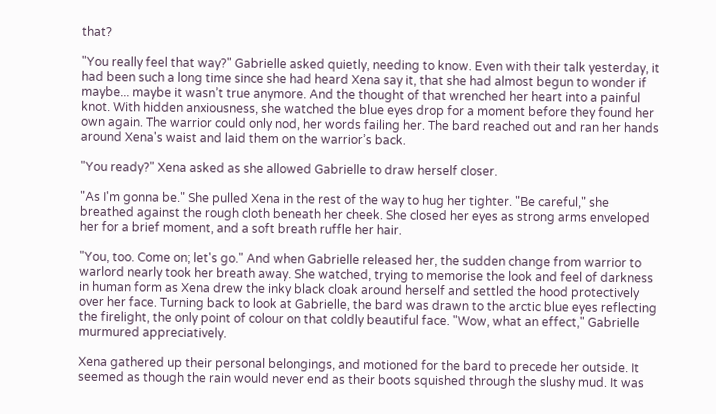that?

"You really feel that way?" Gabrielle asked quietly, needing to know. Even with their talk yesterday, it had been such a long time since she had heard Xena say it, that she had almost begun to wonder if maybe... maybe it wasn’t true anymore. And the thought of that wrenched her heart into a painful knot. With hidden anxiousness, she watched the blue eyes drop for a moment before they found her own again. The warrior could only nod, her words failing her. The bard reached out and ran her hands around Xena's waist and laid them on the warrior’s back.

"You ready?" Xena asked as she allowed Gabrielle to draw herself closer.

"As I'm gonna be." She pulled Xena in the rest of the way to hug her tighter. "Be careful," she breathed against the rough cloth beneath her cheek. She closed her eyes as strong arms enveloped her for a brief moment, and a soft breath ruffle her hair.

"You, too. Come on; let's go." And when Gabrielle released her, the sudden change from warrior to warlord nearly took her breath away. She watched, trying to memorise the look and feel of darkness in human form as Xena drew the inky black cloak around herself and settled the hood protectively over her face. Turning back to look at Gabrielle, the bard was drawn to the arctic blue eyes reflecting the firelight, the only point of colour on that coldly beautiful face. "Wow, what an effect," Gabrielle murmured appreciatively.

Xena gathered up their personal belongings, and motioned for the bard to precede her outside. It seemed as though the rain would never end as their boots squished through the slushy mud. It was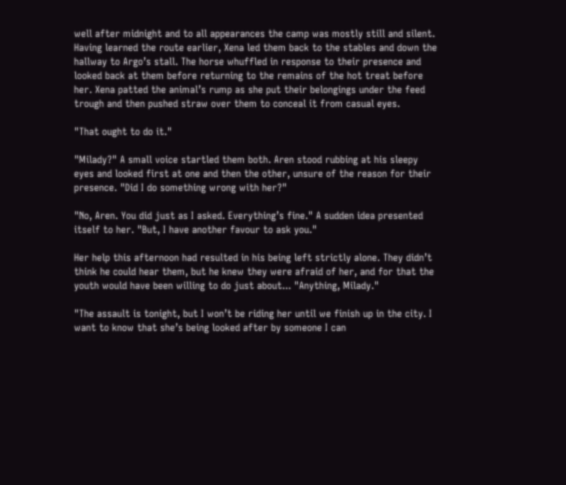well after midnight and to all appearances the camp was mostly still and silent. Having learned the route earlier, Xena led them back to the stables and down the hallway to Argo’s stall. The horse whuffled in response to their presence and looked back at them before returning to the remains of the hot treat before her. Xena patted the animal’s rump as she put their belongings under the feed trough and then pushed straw over them to conceal it from casual eyes.

"That ought to do it."

"Milady?" A small voice startled them both. Aren stood rubbing at his sleepy eyes and looked first at one and then the other, unsure of the reason for their presence. "Did I do something wrong with her?"

"No, Aren. You did just as I asked. Everything’s fine." A sudden idea presented itself to her. "But, I have another favour to ask you."

Her help this afternoon had resulted in his being left strictly alone. They didn’t think he could hear them, but he knew they were afraid of her, and for that the youth would have been willing to do just about... "Anything, Milady."

"The assault is tonight, but I won’t be riding her until we finish up in the city. I want to know that she’s being looked after by someone I can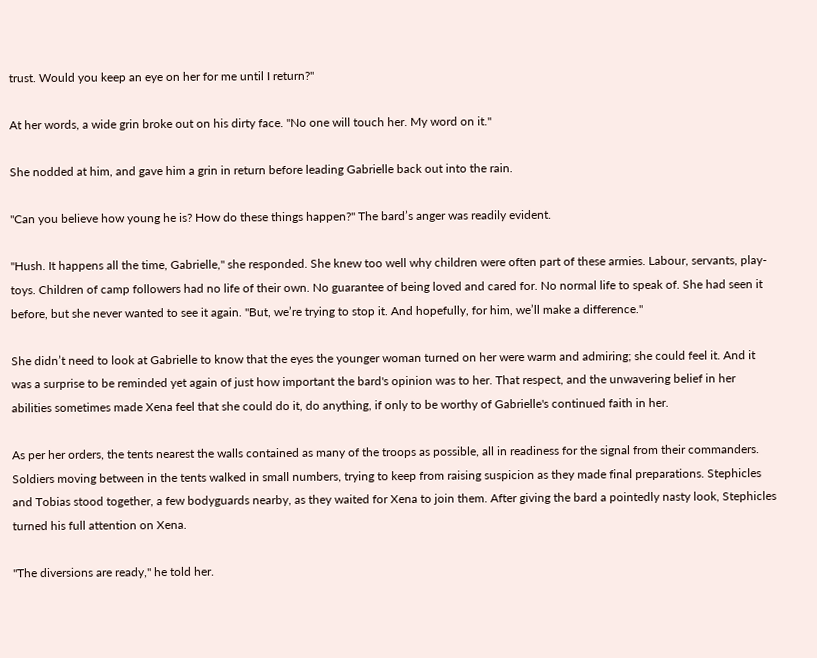trust. Would you keep an eye on her for me until I return?"

At her words, a wide grin broke out on his dirty face. "No one will touch her. My word on it."

She nodded at him, and gave him a grin in return before leading Gabrielle back out into the rain.

"Can you believe how young he is? How do these things happen?" The bard’s anger was readily evident.

"Hush. It happens all the time, Gabrielle," she responded. She knew too well why children were often part of these armies. Labour, servants, play-toys. Children of camp followers had no life of their own. No guarantee of being loved and cared for. No normal life to speak of. She had seen it before, but she never wanted to see it again. "But, we’re trying to stop it. And hopefully, for him, we’ll make a difference."

She didn’t need to look at Gabrielle to know that the eyes the younger woman turned on her were warm and admiring; she could feel it. And it was a surprise to be reminded yet again of just how important the bard's opinion was to her. That respect, and the unwavering belief in her abilities sometimes made Xena feel that she could do it, do anything, if only to be worthy of Gabrielle's continued faith in her.

As per her orders, the tents nearest the walls contained as many of the troops as possible, all in readiness for the signal from their commanders. Soldiers moving between in the tents walked in small numbers, trying to keep from raising suspicion as they made final preparations. Stephicles and Tobias stood together, a few bodyguards nearby, as they waited for Xena to join them. After giving the bard a pointedly nasty look, Stephicles turned his full attention on Xena.

"The diversions are ready," he told her.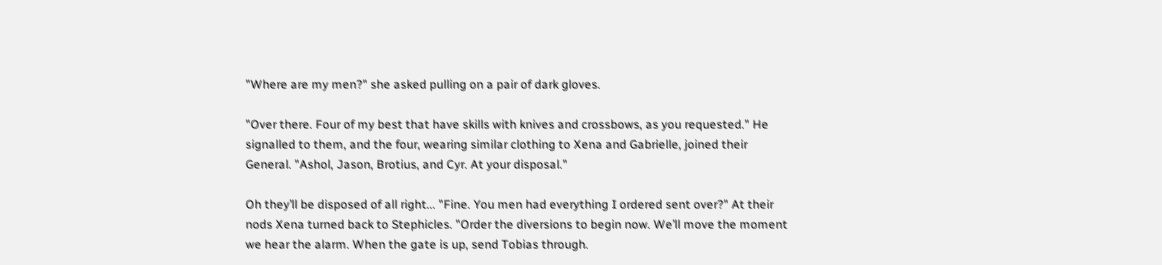"Where are my men?" she asked pulling on a pair of dark gloves.

"Over there. Four of my best that have skills with knives and crossbows, as you requested." He signalled to them, and the four, wearing similar clothing to Xena and Gabrielle, joined their General. "Ashol, Jason, Brotius, and Cyr. At your disposal."

Oh they’ll be disposed of all right... "Fine. You men had everything I ordered sent over?" At their nods Xena turned back to Stephicles. "Order the diversions to begin now. We’ll move the moment we hear the alarm. When the gate is up, send Tobias through.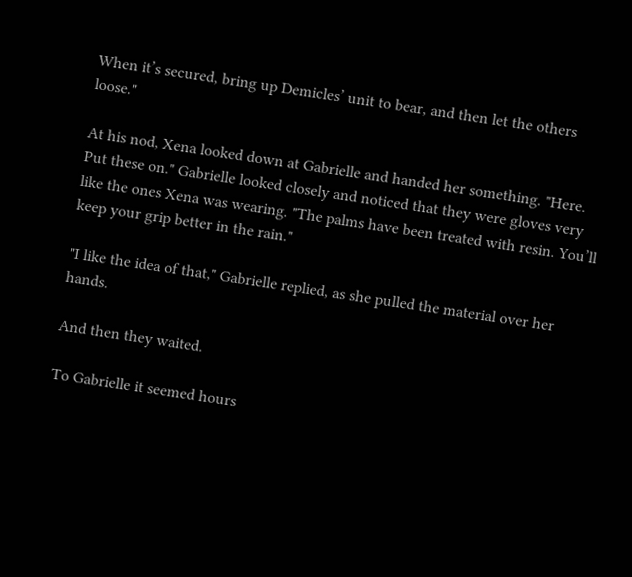When it’s secured, bring up Demicles’ unit to bear, and then let the others loose."

At his nod, Xena looked down at Gabrielle and handed her something. "Here. Put these on." Gabrielle looked closely and noticed that they were gloves very like the ones Xena was wearing. "The palms have been treated with resin. You’ll keep your grip better in the rain."

"I like the idea of that," Gabrielle replied, as she pulled the material over her hands.

And then they waited.

To Gabrielle it seemed hours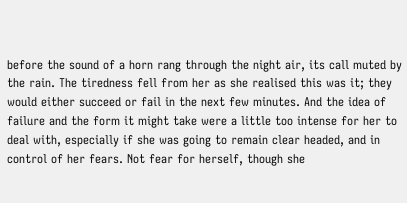before the sound of a horn rang through the night air, its call muted by the rain. The tiredness fell from her as she realised this was it; they would either succeed or fail in the next few minutes. And the idea of failure and the form it might take were a little too intense for her to deal with, especially if she was going to remain clear headed, and in control of her fears. Not fear for herself, though she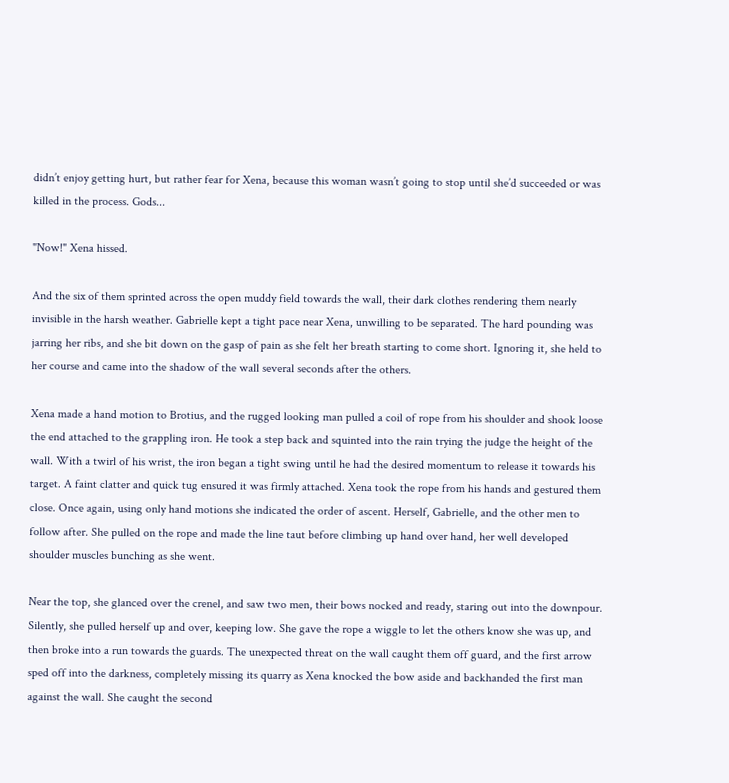didn’t enjoy getting hurt, but rather fear for Xena, because this woman wasn’t going to stop until she’d succeeded or was killed in the process. Gods...

"Now!" Xena hissed.

And the six of them sprinted across the open muddy field towards the wall, their dark clothes rendering them nearly invisible in the harsh weather. Gabrielle kept a tight pace near Xena, unwilling to be separated. The hard pounding was jarring her ribs, and she bit down on the gasp of pain as she felt her breath starting to come short. Ignoring it, she held to her course and came into the shadow of the wall several seconds after the others.

Xena made a hand motion to Brotius, and the rugged looking man pulled a coil of rope from his shoulder and shook loose the end attached to the grappling iron. He took a step back and squinted into the rain trying the judge the height of the wall. With a twirl of his wrist, the iron began a tight swing until he had the desired momentum to release it towards his target. A faint clatter and quick tug ensured it was firmly attached. Xena took the rope from his hands and gestured them close. Once again, using only hand motions she indicated the order of ascent. Herself, Gabrielle, and the other men to follow after. She pulled on the rope and made the line taut before climbing up hand over hand, her well developed shoulder muscles bunching as she went.

Near the top, she glanced over the crenel, and saw two men, their bows nocked and ready, staring out into the downpour. Silently, she pulled herself up and over, keeping low. She gave the rope a wiggle to let the others know she was up, and then broke into a run towards the guards. The unexpected threat on the wall caught them off guard, and the first arrow sped off into the darkness, completely missing its quarry as Xena knocked the bow aside and backhanded the first man against the wall. She caught the second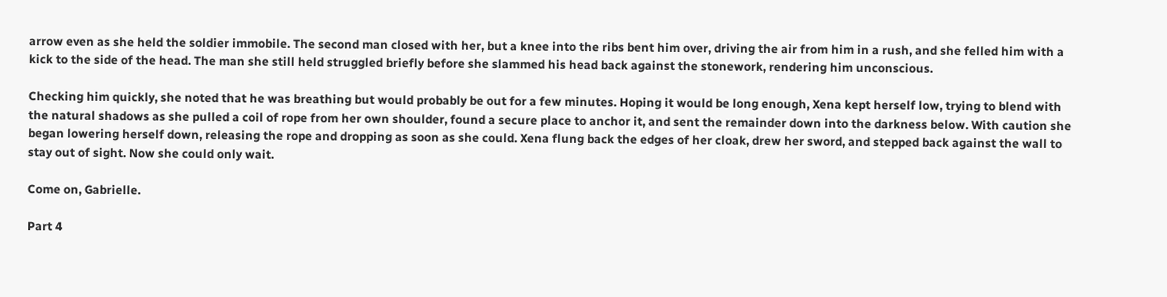arrow even as she held the soldier immobile. The second man closed with her, but a knee into the ribs bent him over, driving the air from him in a rush, and she felled him with a kick to the side of the head. The man she still held struggled briefly before she slammed his head back against the stonework, rendering him unconscious.

Checking him quickly, she noted that he was breathing but would probably be out for a few minutes. Hoping it would be long enough, Xena kept herself low, trying to blend with the natural shadows as she pulled a coil of rope from her own shoulder, found a secure place to anchor it, and sent the remainder down into the darkness below. With caution she began lowering herself down, releasing the rope and dropping as soon as she could. Xena flung back the edges of her cloak, drew her sword, and stepped back against the wall to stay out of sight. Now she could only wait.

Come on, Gabrielle.

Part 4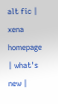alt fic | xena homepage | what's new |